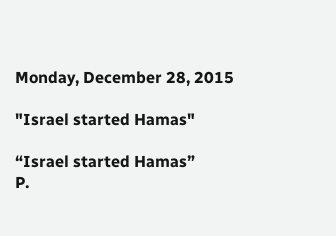Monday, December 28, 2015

"Israel started Hamas"

“Israel started Hamas”
P.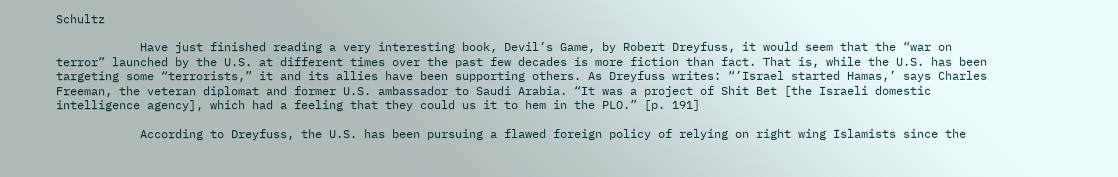Schultz

            Have just finished reading a very interesting book, Devil’s Game, by Robert Dreyfuss, it would seem that the “war on terror” launched by the U.S. at different times over the past few decades is more fiction than fact. That is, while the U.S. has been targeting some “terrorists,” it and its allies have been supporting others. As Dreyfuss writes: “’Israel started Hamas,’ says Charles Freeman, the veteran diplomat and former U.S. ambassador to Saudi Arabia. “It was a project of Shit Bet [the Israeli domestic intelligence agency], which had a feeling that they could us it to hem in the PLO.” [p. 191]

            According to Dreyfuss, the U.S. has been pursuing a flawed foreign policy of relying on right wing Islamists since the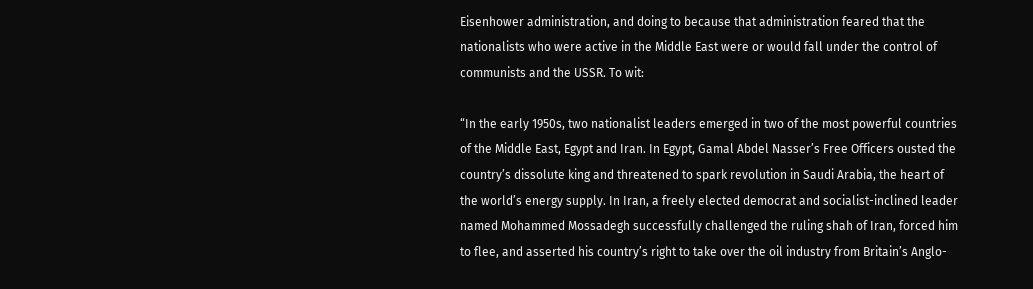Eisenhower administration, and doing to because that administration feared that the nationalists who were active in the Middle East were or would fall under the control of communists and the USSR. To wit:

“In the early 1950s, two nationalist leaders emerged in two of the most powerful countries of the Middle East, Egypt and Iran. In Egypt, Gamal Abdel Nasser’s Free Officers ousted the country’s dissolute king and threatened to spark revolution in Saudi Arabia, the heart of the world’s energy supply. In Iran, a freely elected democrat and socialist-inclined leader named Mohammed Mossadegh successfully challenged the ruling shah of Iran, forced him to flee, and asserted his country’s right to take over the oil industry from Britain’s Anglo-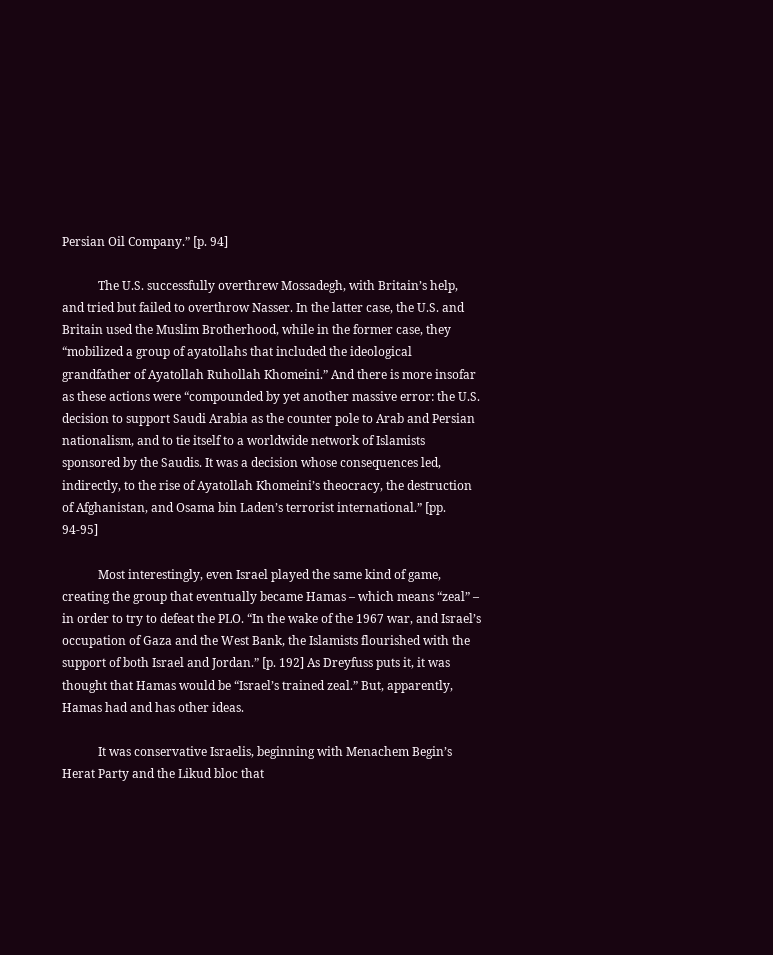Persian Oil Company.” [p. 94]

            The U.S. successfully overthrew Mossadegh, with Britain’s help, and tried but failed to overthrow Nasser. In the latter case, the U.S. and Britain used the Muslim Brotherhood, while in the former case, they “mobilized a group of ayatollahs that included the ideological grandfather of Ayatollah Ruhollah Khomeini.” And there is more insofar as these actions were “compounded by yet another massive error: the U.S. decision to support Saudi Arabia as the counter pole to Arab and Persian nationalism, and to tie itself to a worldwide network of Islamists sponsored by the Saudis. It was a decision whose consequences led, indirectly, to the rise of Ayatollah Khomeini’s theocracy, the destruction of Afghanistan, and Osama bin Laden’s terrorist international.” [pp. 94-95]

            Most interestingly, even Israel played the same kind of game, creating the group that eventually became Hamas – which means “zeal” – in order to try to defeat the PLO. “In the wake of the 1967 war, and Israel’s occupation of Gaza and the West Bank, the Islamists flourished with the support of both Israel and Jordan.” [p. 192] As Dreyfuss puts it, it was thought that Hamas would be “Israel’s trained zeal.” But, apparently, Hamas had and has other ideas.

            It was conservative Israelis, beginning with Menachem Begin’s Herat Party and the Likud bloc that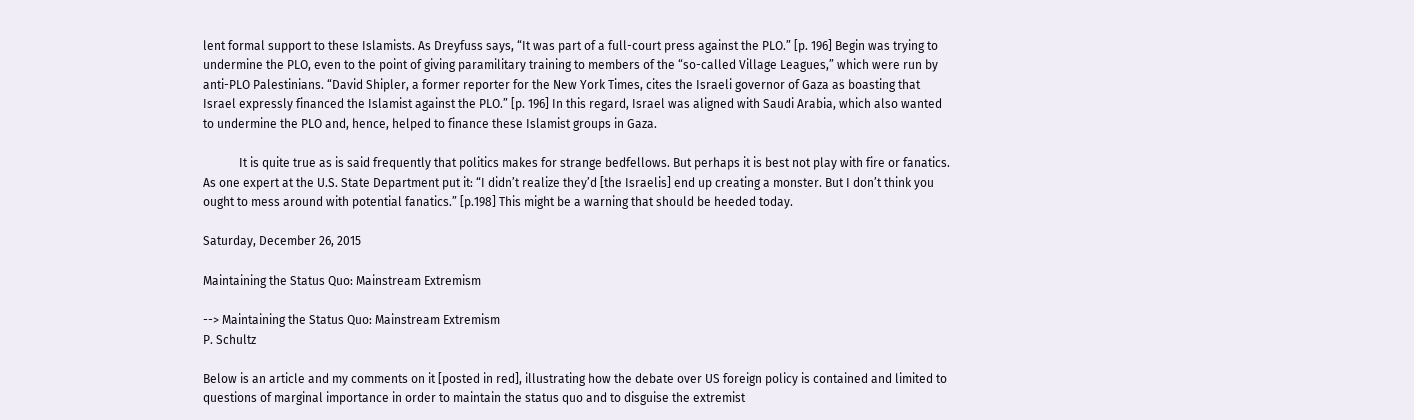lent formal support to these Islamists. As Dreyfuss says, “It was part of a full-court press against the PLO.” [p. 196] Begin was trying to undermine the PLO, even to the point of giving paramilitary training to members of the “so-called Village Leagues,” which were run by anti-PLO Palestinians. “David Shipler, a former reporter for the New York Times, cites the Israeli governor of Gaza as boasting that Israel expressly financed the Islamist against the PLO.” [p. 196] In this regard, Israel was aligned with Saudi Arabia, which also wanted to undermine the PLO and, hence, helped to finance these Islamist groups in Gaza.

            It is quite true as is said frequently that politics makes for strange bedfellows. But perhaps it is best not play with fire or fanatics. As one expert at the U.S. State Department put it: “I didn’t realize they’d [the Israelis] end up creating a monster. But I don’t think you ought to mess around with potential fanatics.” [p.198] This might be a warning that should be heeded today.

Saturday, December 26, 2015

Maintaining the Status Quo: Mainstream Extremism

--> Maintaining the Status Quo: Mainstream Extremism
P. Schultz

Below is an article and my comments on it [posted in red], illustrating how the debate over US foreign policy is contained and limited to questions of marginal importance in order to maintain the status quo and to disguise the extremist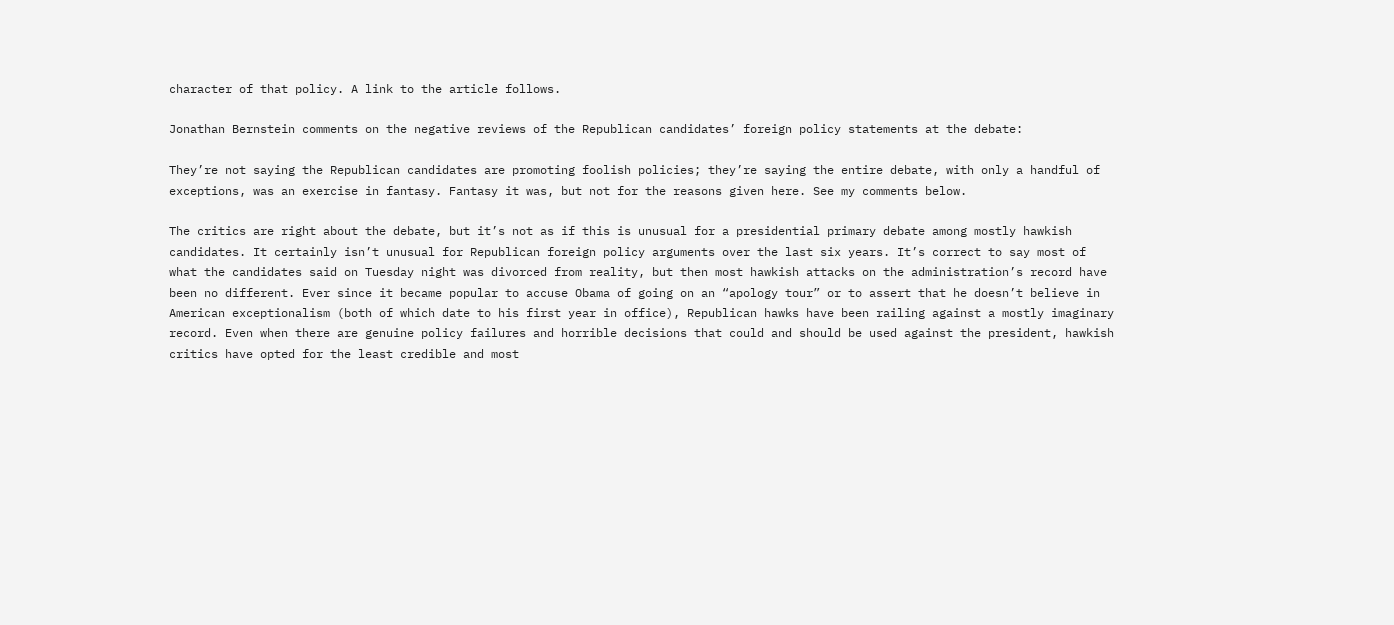character of that policy. A link to the article follows.

Jonathan Bernstein comments on the negative reviews of the Republican candidates’ foreign policy statements at the debate:

They’re not saying the Republican candidates are promoting foolish policies; they’re saying the entire debate, with only a handful of exceptions, was an exercise in fantasy. Fantasy it was, but not for the reasons given here. See my comments below.

The critics are right about the debate, but it’s not as if this is unusual for a presidential primary debate among mostly hawkish candidates. It certainly isn’t unusual for Republican foreign policy arguments over the last six years. It’s correct to say most of what the candidates said on Tuesday night was divorced from reality, but then most hawkish attacks on the administration’s record have been no different. Ever since it became popular to accuse Obama of going on an “apology tour” or to assert that he doesn’t believe in American exceptionalism (both of which date to his first year in office), Republican hawks have been railing against a mostly imaginary record. Even when there are genuine policy failures and horrible decisions that could and should be used against the president, hawkish critics have opted for the least credible and most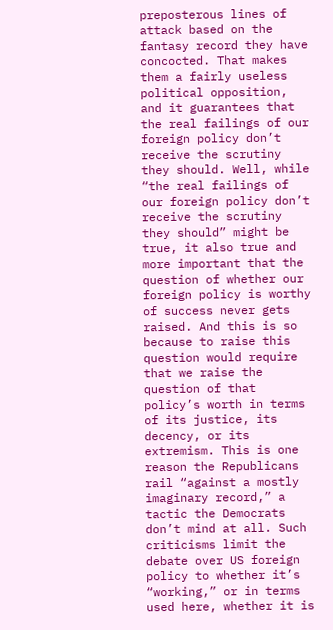preposterous lines of attack based on the fantasy record they have concocted. That makes them a fairly useless political opposition, and it guarantees that the real failings of our foreign policy don’t receive the scrutiny they should. Well, while “the real failings of our foreign policy don’t receive the scrutiny they should” might be true, it also true and more important that the question of whether our foreign policy is worthy of success never gets raised. And this is so because to raise this question would require that we raise the question of that policy’s worth in terms of its justice, its decency, or its extremism. This is one reason the Republicans rail “against a mostly imaginary record,” a tactic the Democrats don’t mind at all. Such criticisms limit the debate over US foreign policy to whether it’s “working,” or in terms used here, whether it is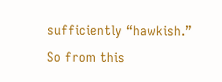sufficiently “hawkish.” So from this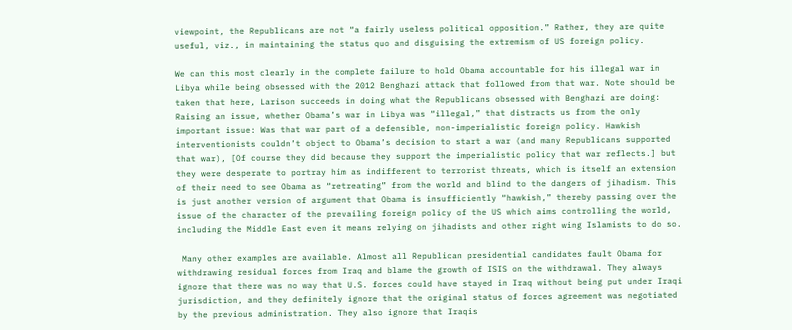viewpoint, the Republicans are not “a fairly useless political opposition.” Rather, they are quite useful, viz., in maintaining the status quo and disguising the extremism of US foreign policy.

We can this most clearly in the complete failure to hold Obama accountable for his illegal war in Libya while being obsessed with the 2012 Benghazi attack that followed from that war. Note should be taken that here, Larison succeeds in doing what the Republicans obsessed with Benghazi are doing: Raising an issue, whether Obama’s war in Libya was “illegal,” that distracts us from the only important issue: Was that war part of a defensible, non-imperialistic foreign policy. Hawkish interventionists couldn’t object to Obama’s decision to start a war (and many Republicans supported that war), [Of course they did because they support the imperialistic policy that war reflects.] but they were desperate to portray him as indifferent to terrorist threats, which is itself an extension of their need to see Obama as “retreating” from the world and blind to the dangers of jihadism. This is just another version of argument that Obama is insufficiently “hawkish,” thereby passing over the issue of the character of the prevailing foreign policy of the US which aims controlling the world, including the Middle East even it means relying on jihadists and other right wing Islamists to do so.

 Many other examples are available. Almost all Republican presidential candidates fault Obama for withdrawing residual forces from Iraq and blame the growth of ISIS on the withdrawal. They always ignore that there was no way that U.S. forces could have stayed in Iraq without being put under Iraqi jurisdiction, and they definitely ignore that the original status of forces agreement was negotiated by the previous administration. They also ignore that Iraqis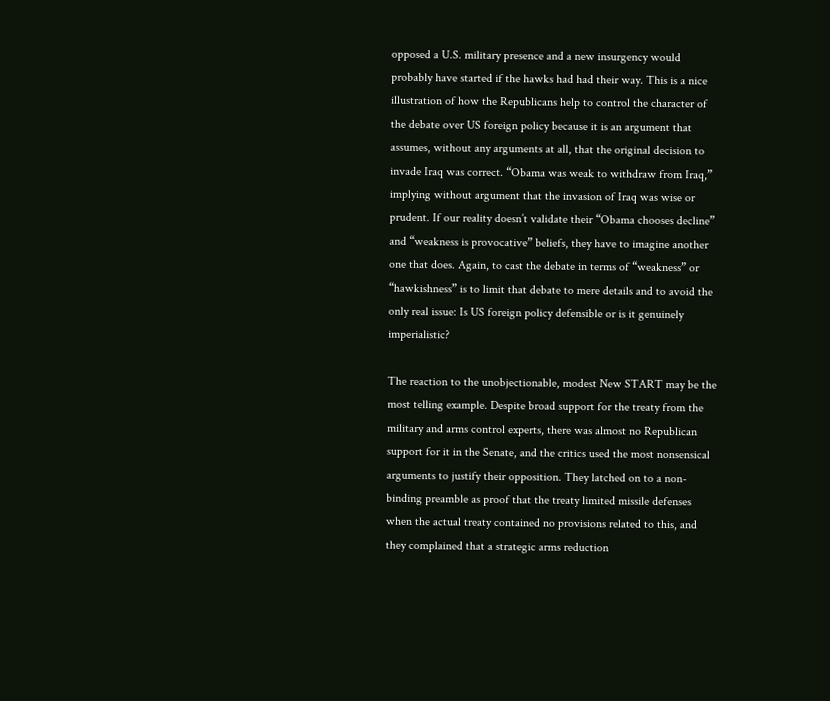opposed a U.S. military presence and a new insurgency would probably have started if the hawks had had their way. This is a nice illustration of how the Republicans help to control the character of the debate over US foreign policy because it is an argument that assumes, without any arguments at all, that the original decision to invade Iraq was correct. “Obama was weak to withdraw from Iraq,” implying without argument that the invasion of Iraq was wise or prudent. If our reality doesn’t validate their “Obama chooses decline” and “weakness is provocative” beliefs, they have to imagine another one that does. Again, to cast the debate in terms of “weakness” or “hawkishness” is to limit that debate to mere details and to avoid the only real issue: Is US foreign policy defensible or is it genuinely imperialistic?

The reaction to the unobjectionable, modest New START may be the most telling example. Despite broad support for the treaty from the military and arms control experts, there was almost no Republican support for it in the Senate, and the critics used the most nonsensical arguments to justify their opposition. They latched on to a non-binding preamble as proof that the treaty limited missile defenses when the actual treaty contained no provisions related to this, and they complained that a strategic arms reduction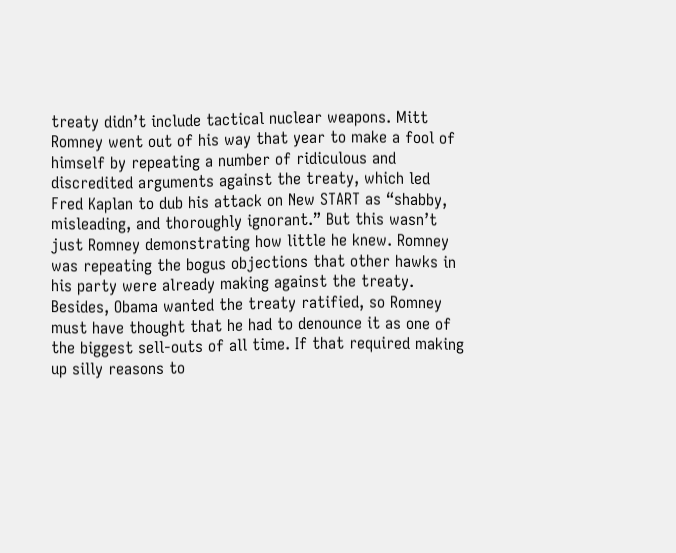treaty didn’t include tactical nuclear weapons. Mitt Romney went out of his way that year to make a fool of himself by repeating a number of ridiculous and discredited arguments against the treaty, which led Fred Kaplan to dub his attack on New START as “shabby, misleading, and thoroughly ignorant.” But this wasn’t just Romney demonstrating how little he knew. Romney was repeating the bogus objections that other hawks in his party were already making against the treaty. Besides, Obama wanted the treaty ratified, so Romney must have thought that he had to denounce it as one of the biggest sell-outs of all time. If that required making up silly reasons to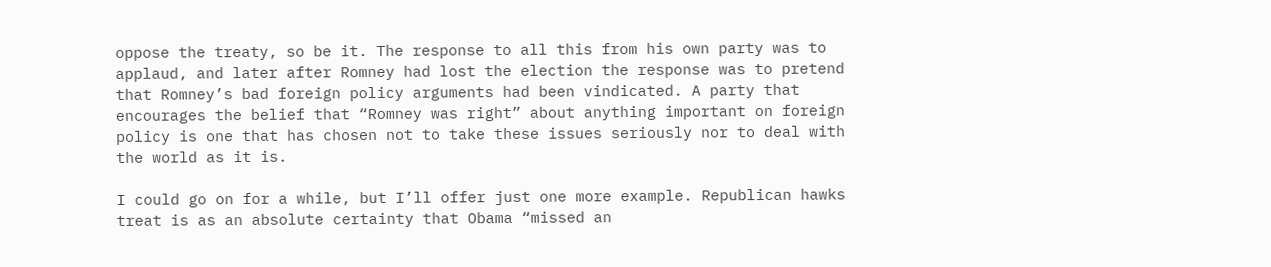oppose the treaty, so be it. The response to all this from his own party was to applaud, and later after Romney had lost the election the response was to pretend that Romney’s bad foreign policy arguments had been vindicated. A party that encourages the belief that “Romney was right” about anything important on foreign policy is one that has chosen not to take these issues seriously nor to deal with the world as it is.

I could go on for a while, but I’ll offer just one more example. Republican hawks treat is as an absolute certainty that Obama “missed an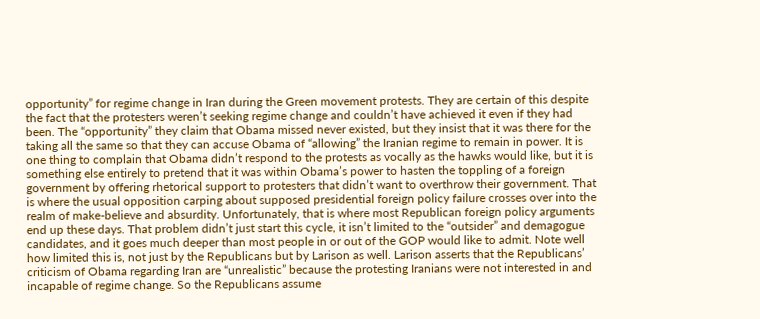opportunity” for regime change in Iran during the Green movement protests. They are certain of this despite the fact that the protesters weren’t seeking regime change and couldn’t have achieved it even if they had been. The “opportunity” they claim that Obama missed never existed, but they insist that it was there for the taking all the same so that they can accuse Obama of “allowing” the Iranian regime to remain in power. It is one thing to complain that Obama didn’t respond to the protests as vocally as the hawks would like, but it is something else entirely to pretend that it was within Obama’s power to hasten the toppling of a foreign government by offering rhetorical support to protesters that didn’t want to overthrow their government. That is where the usual opposition carping about supposed presidential foreign policy failure crosses over into the realm of make-believe and absurdity. Unfortunately, that is where most Republican foreign policy arguments end up these days. That problem didn’t just start this cycle, it isn’t limited to the “outsider” and demagogue candidates, and it goes much deeper than most people in or out of the GOP would like to admit. Note well how limited this is, not just by the Republicans but by Larison as well. Larison asserts that the Republicans’ criticism of Obama regarding Iran are “unrealistic” because the protesting Iranians were not interested in and incapable of regime change. So the Republicans assume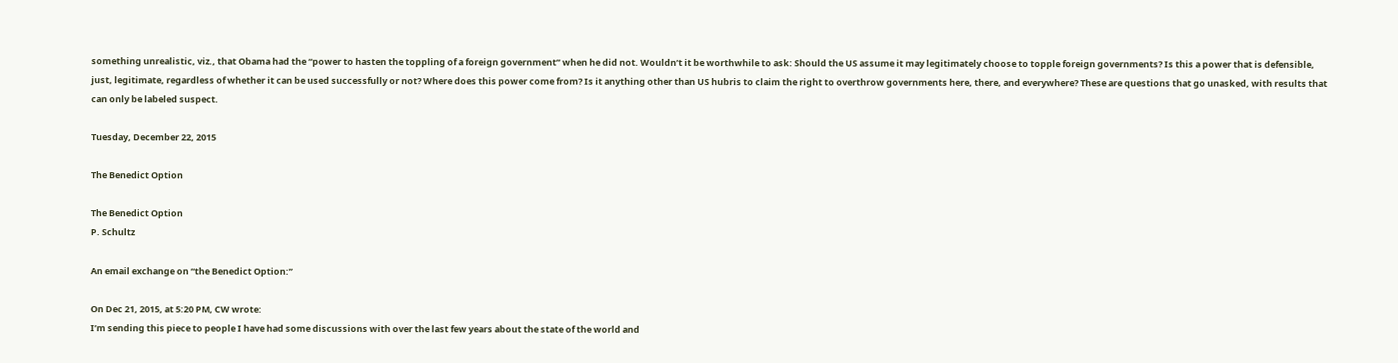something unrealistic, viz., that Obama had the “power to hasten the toppling of a foreign government” when he did not. Wouldn’t it be worthwhile to ask: Should the US assume it may legitimately choose to topple foreign governments? Is this a power that is defensible, just, legitimate, regardless of whether it can be used successfully or not? Where does this power come from? Is it anything other than US hubris to claim the right to overthrow governments here, there, and everywhere? These are questions that go unasked, with results that can only be labeled suspect.

Tuesday, December 22, 2015

The Benedict Option

The Benedict Option
P. Schultz

An email exchange on “the Benedict Option:”

On Dec 21, 2015, at 5:20 PM, CW wrote:
I’m sending this piece to people I have had some discussions with over the last few years about the state of the world and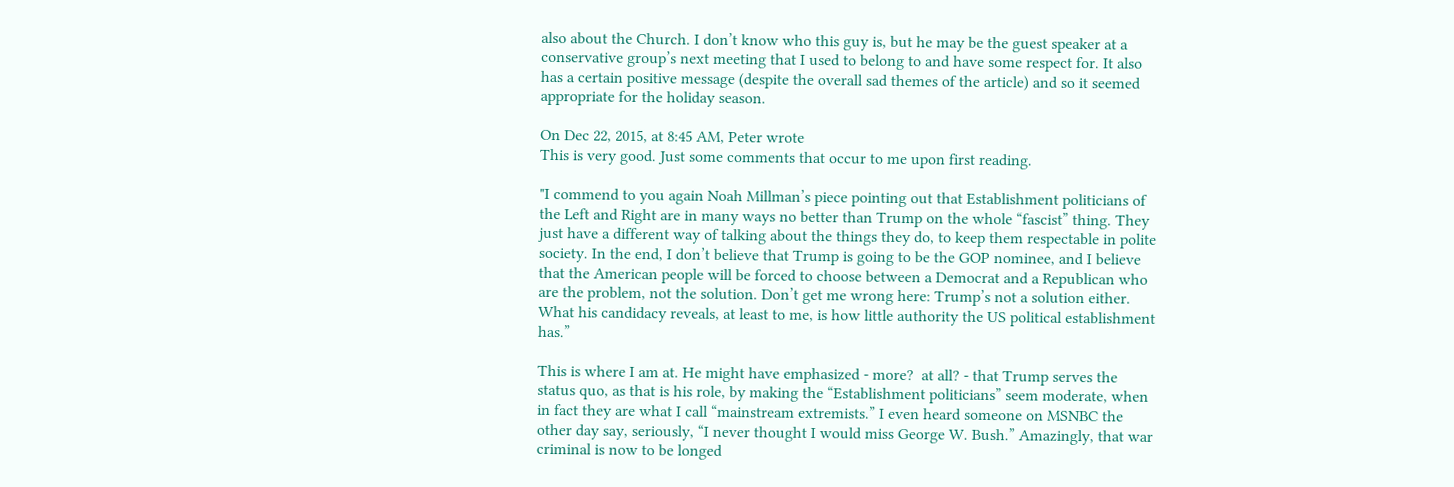also about the Church. I don’t know who this guy is, but he may be the guest speaker at a conservative group’s next meeting that I used to belong to and have some respect for. It also has a certain positive message (despite the overall sad themes of the article) and so it seemed appropriate for the holiday season.

On Dec 22, 2015, at 8:45 AM, Peter wrote
This is very good. Just some comments that occur to me upon first reading.

"I commend to you again Noah Millman’s piece pointing out that Establishment politicians of the Left and Right are in many ways no better than Trump on the whole “fascist” thing. They just have a different way of talking about the things they do, to keep them respectable in polite society. In the end, I don’t believe that Trump is going to be the GOP nominee, and I believe that the American people will be forced to choose between a Democrat and a Republican who are the problem, not the solution. Don’t get me wrong here: Trump’s not a solution either. What his candidacy reveals, at least to me, is how little authority the US political establishment has.”

This is where I am at. He might have emphasized - more?  at all? - that Trump serves the status quo, as that is his role, by making the “Establishment politicians” seem moderate, when in fact they are what I call “mainstream extremists.” I even heard someone on MSNBC the other day say, seriously, “I never thought I would miss George W. Bush.” Amazingly, that war criminal is now to be longed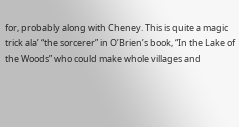for, probably along with Cheney. This is quite a magic trick ala’ “the sorcerer” in O’Brien’s book, “In the Lake of the Woods” who could make whole villages and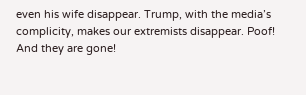even his wife disappear. Trump, with the media’s complicity, makes our extremists disappear. Poof! And they are gone!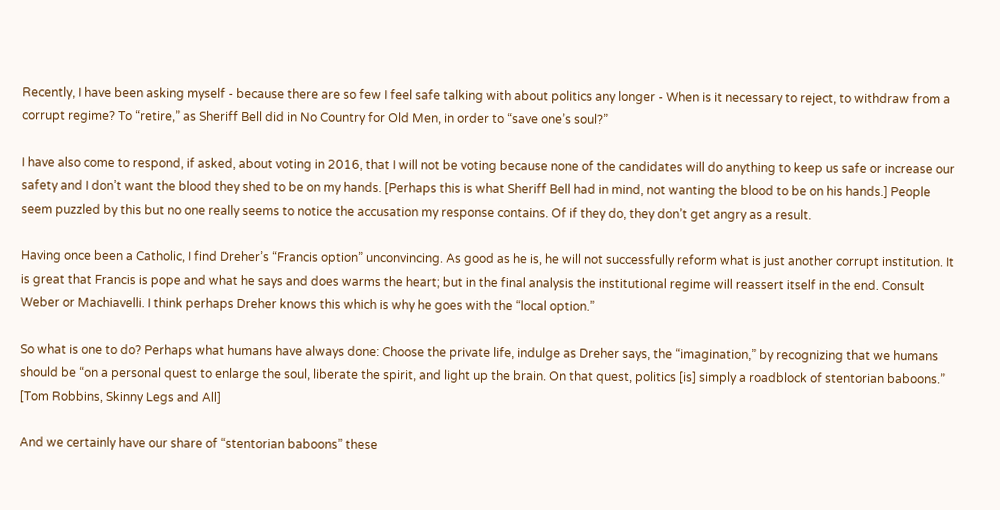Recently, I have been asking myself - because there are so few I feel safe talking with about politics any longer - When is it necessary to reject, to withdraw from a corrupt regime? To “retire,” as Sheriff Bell did in No Country for Old Men, in order to “save one’s soul?”

I have also come to respond, if asked, about voting in 2016, that I will not be voting because none of the candidates will do anything to keep us safe or increase our safety and I don’t want the blood they shed to be on my hands. [Perhaps this is what Sheriff Bell had in mind, not wanting the blood to be on his hands.] People seem puzzled by this but no one really seems to notice the accusation my response contains. Of if they do, they don’t get angry as a result.

Having once been a Catholic, I find Dreher’s “Francis option” unconvincing. As good as he is, he will not successfully reform what is just another corrupt institution. It is great that Francis is pope and what he says and does warms the heart; but in the final analysis the institutional regime will reassert itself in the end. Consult Weber or Machiavelli. I think perhaps Dreher knows this which is why he goes with the “local option.”

So what is one to do? Perhaps what humans have always done: Choose the private life, indulge as Dreher says, the “imagination,” by recognizing that we humans should be “on a personal quest to enlarge the soul, liberate the spirit, and light up the brain. On that quest, politics [is] simply a roadblock of stentorian baboons.” [Tom Robbins, Skinny Legs and All]

And we certainly have our share of “stentorian baboons” these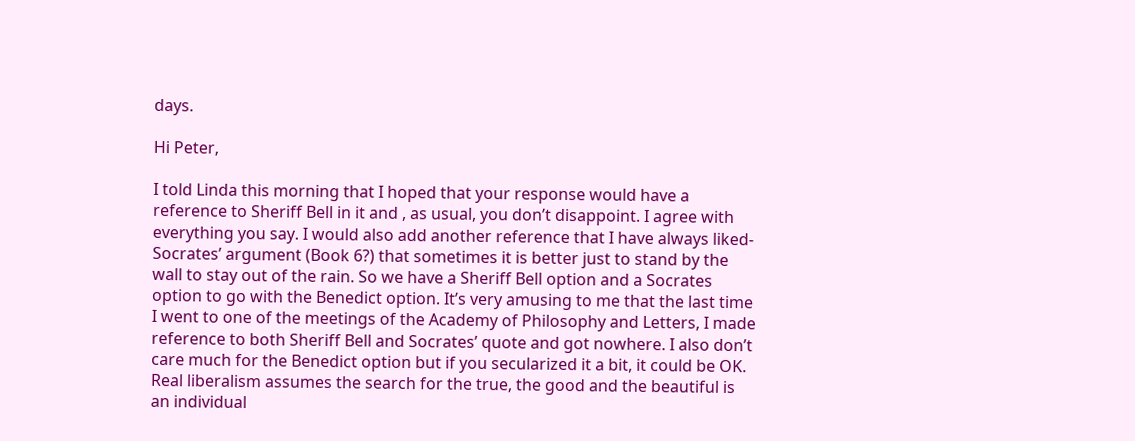days.

Hi Peter,

I told Linda this morning that I hoped that your response would have a reference to Sheriff Bell in it and , as usual, you don’t disappoint. I agree with everything you say. I would also add another reference that I have always liked- Socrates’ argument (Book 6?) that sometimes it is better just to stand by the wall to stay out of the rain. So we have a Sheriff Bell option and a Socrates option to go with the Benedict option. It’s very amusing to me that the last time I went to one of the meetings of the Academy of Philosophy and Letters, I made reference to both Sheriff Bell and Socrates’ quote and got nowhere. I also don’t care much for the Benedict option but if you secularized it a bit, it could be OK. Real liberalism assumes the search for the true, the good and the beautiful is an individual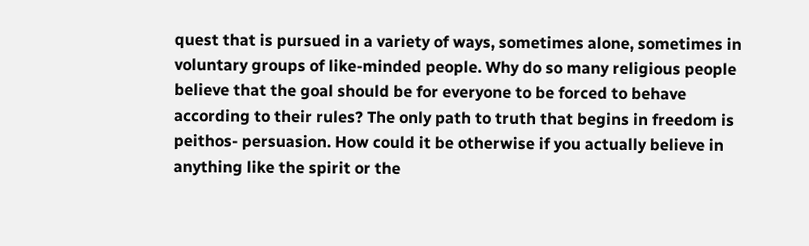quest that is pursued in a variety of ways, sometimes alone, sometimes in voluntary groups of like-minded people. Why do so many religious people believe that the goal should be for everyone to be forced to behave according to their rules? The only path to truth that begins in freedom is peithos- persuasion. How could it be otherwise if you actually believe in anything like the spirit or the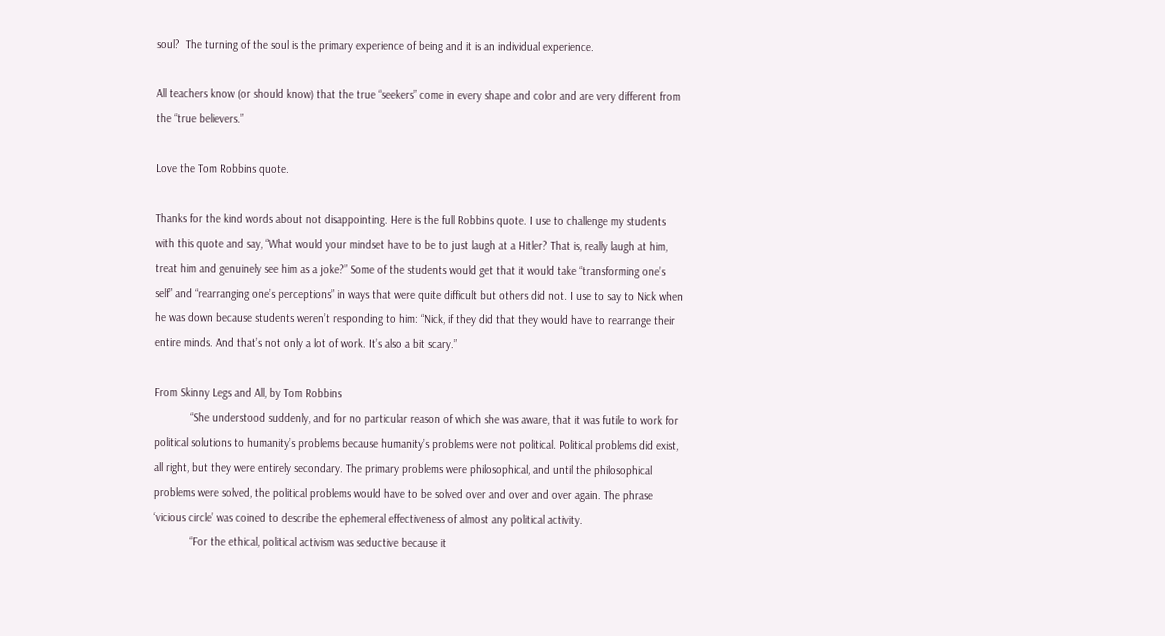soul?  The turning of the soul is the primary experience of being and it is an individual experience.

All teachers know (or should know) that the true “seekers” come in every shape and color and are very different from the “true believers.”

Love the Tom Robbins quote.

Thanks for the kind words about not disappointing. Here is the full Robbins quote. I use to challenge my students with this quote and say, “What would your mindset have to be to just laugh at a Hitler? That is, really laugh at him, treat him and genuinely see him as a joke?” Some of the students would get that it would take “transforming one’s self” and “rearranging one’s perceptions” in ways that were quite difficult but others did not. I use to say to Nick when he was down because students weren’t responding to him: “Nick, if they did that they would have to rearrange their entire minds. And that’s not only a lot of work. It’s also a bit scary.”

From Skinny Legs and All, by Tom Robbins
            “She understood suddenly, and for no particular reason of which she was aware, that it was futile to work for political solutions to humanity’s problems because humanity’s problems were not political. Political problems did exist, all right, but they were entirely secondary. The primary problems were philosophical, and until the philosophical problems were solved, the political problems would have to be solved over and over and over again. The phrase ‘vicious circle’ was coined to describe the ephemeral effectiveness of almost any political activity.
            “For the ethical, political activism was seductive because it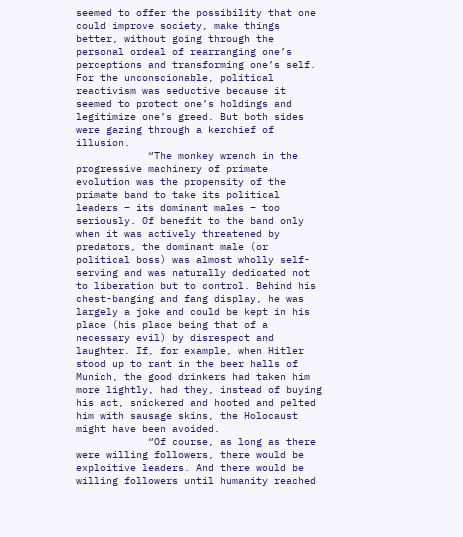seemed to offer the possibility that one could improve society, make things better, without going through the personal ordeal of rearranging one’s perceptions and transforming one’s self. For the unconscionable, political reactivism was seductive because it seemed to protect one’s holdings and legitimize one’s greed. But both sides were gazing through a kerchief of illusion.
            “The monkey wrench in the progressive machinery of primate evolution was the propensity of the primate band to take its political leaders – its dominant males – too seriously. Of benefit to the band only when it was actively threatened by predators, the dominant male (or political boss) was almost wholly self-serving and was naturally dedicated not to liberation but to control. Behind his chest-banging and fang display, he was largely a joke and could be kept in his place (his place being that of a necessary evil) by disrespect and laughter. If, for example, when Hitler stood up to rant in the beer halls of Munich, the good drinkers had taken him more lightly, had they, instead of buying his act, snickered and hooted and pelted him with sausage skins, the Holocaust might have been avoided.
            “Of course, as long as there were willing followers, there would be exploitive leaders. And there would be willing followers until humanity reached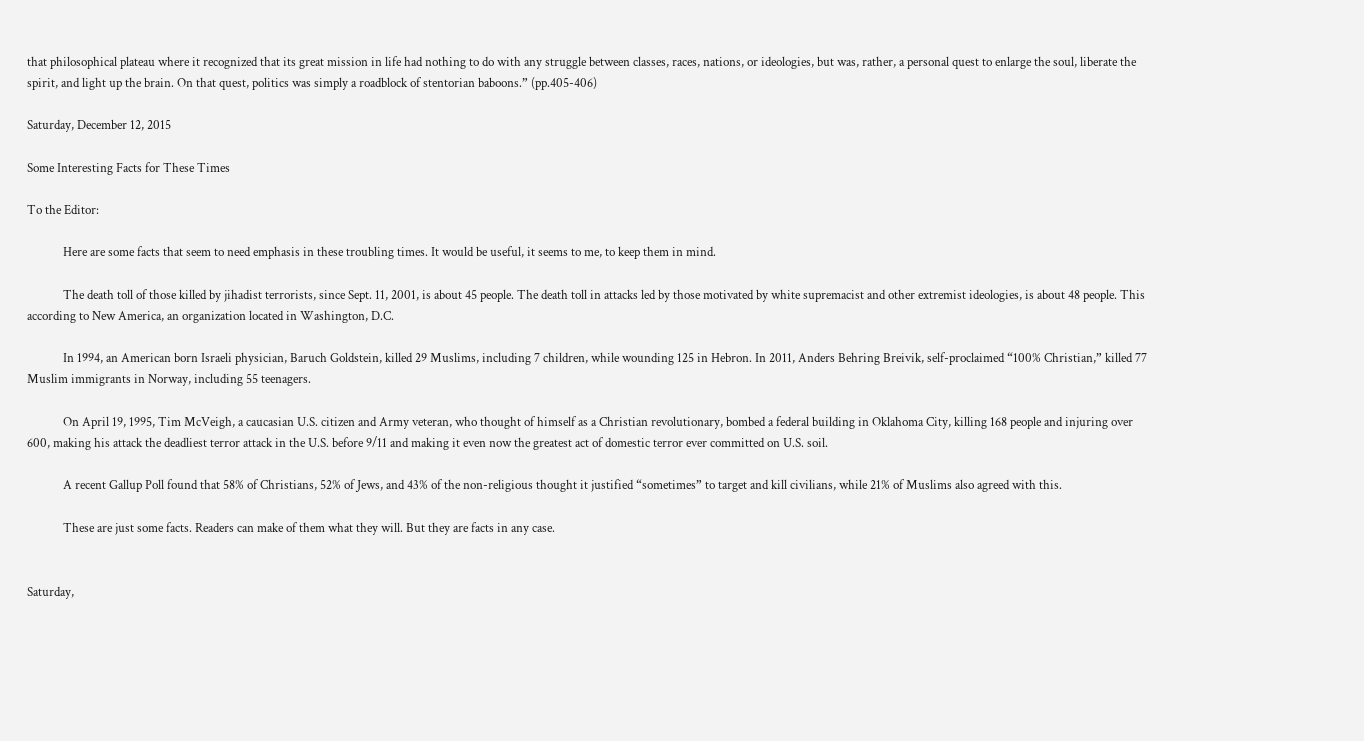that philosophical plateau where it recognized that its great mission in life had nothing to do with any struggle between classes, races, nations, or ideologies, but was, rather, a personal quest to enlarge the soul, liberate the spirit, and light up the brain. On that quest, politics was simply a roadblock of stentorian baboons.” (pp.405-406)

Saturday, December 12, 2015

Some Interesting Facts for These Times

To the Editor:

            Here are some facts that seem to need emphasis in these troubling times. It would be useful, it seems to me, to keep them in mind.

            The death toll of those killed by jihadist terrorists, since Sept. 11, 2001, is about 45 people. The death toll in attacks led by those motivated by white supremacist and other extremist ideologies, is about 48 people. This according to New America, an organization located in Washington, D.C.

            In 1994, an American born Israeli physician, Baruch Goldstein, killed 29 Muslims, including 7 children, while wounding 125 in Hebron. In 2011, Anders Behring Breivik, self-proclaimed “100% Christian,” killed 77 Muslim immigrants in Norway, including 55 teenagers.

            On April 19, 1995, Tim McVeigh, a caucasian U.S. citizen and Army veteran, who thought of himself as a Christian revolutionary, bombed a federal building in Oklahoma City, killing 168 people and injuring over 600, making his attack the deadliest terror attack in the U.S. before 9/11 and making it even now the greatest act of domestic terror ever committed on U.S. soil.

            A recent Gallup Poll found that 58% of Christians, 52% of Jews, and 43% of the non-religious thought it justified “sometimes” to target and kill civilians, while 21% of Muslims also agreed with this.

            These are just some facts. Readers can make of them what they will. But they are facts in any case.


Saturday,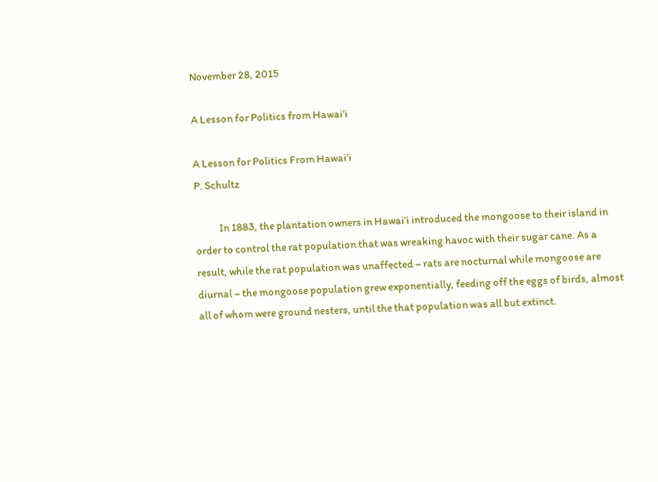November 28, 2015

A Lesson for Politics from Hawai'i

A Lesson for Politics From Hawai’i
P. Schultz

            In 1883, the plantation owners in Hawai’i introduced the mongoose to their island in order to control the rat population that was wreaking havoc with their sugar cane. As a result, while the rat population was unaffected – rats are nocturnal while mongoose are diurnal – the mongoose population grew exponentially, feeding off the eggs of birds, almost all of whom were ground nesters, until the that population was all but extinct.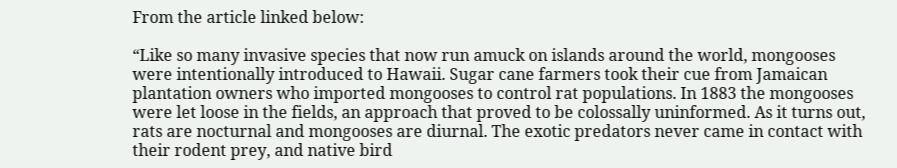From the article linked below:

“Like so many invasive species that now run amuck on islands around the world, mongooses were intentionally introduced to Hawaii. Sugar cane farmers took their cue from Jamaican plantation owners who imported mongooses to control rat populations. In 1883 the mongooses were let loose in the fields, an approach that proved to be colossally uninformed. As it turns out, rats are nocturnal and mongooses are diurnal. The exotic predators never came in contact with their rodent prey, and native bird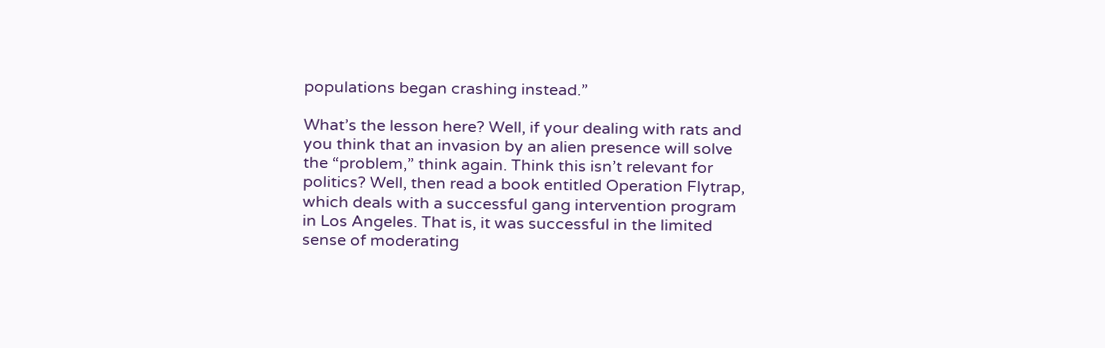populations began crashing instead.”

What’s the lesson here? Well, if your dealing with rats and you think that an invasion by an alien presence will solve the “problem,” think again. Think this isn’t relevant for politics? Well, then read a book entitled Operation Flytrap, which deals with a successful gang intervention program in Los Angeles. That is, it was successful in the limited sense of moderating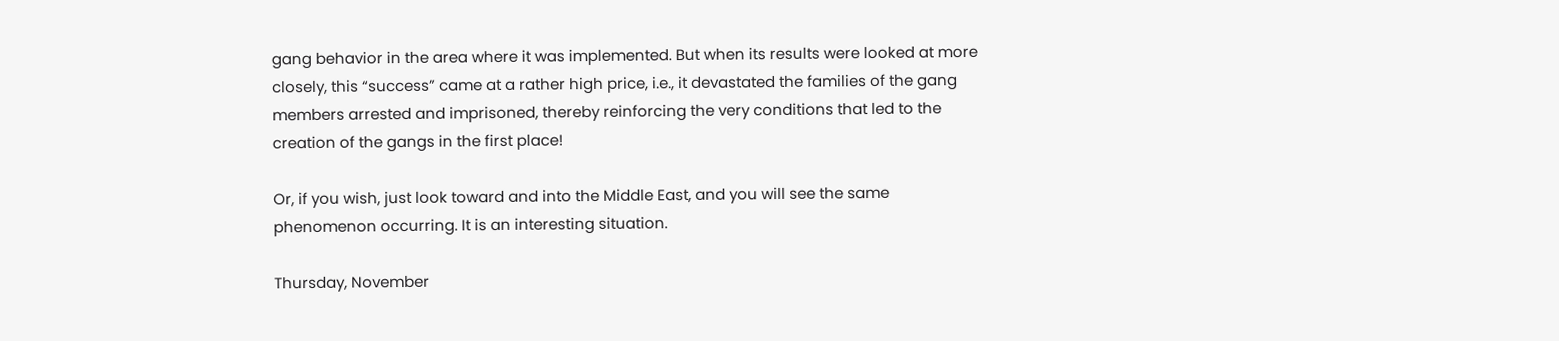gang behavior in the area where it was implemented. But when its results were looked at more closely, this “success” came at a rather high price, i.e., it devastated the families of the gang members arrested and imprisoned, thereby reinforcing the very conditions that led to the creation of the gangs in the first place!

Or, if you wish, just look toward and into the Middle East, and you will see the same phenomenon occurring. It is an interesting situation.

Thursday, November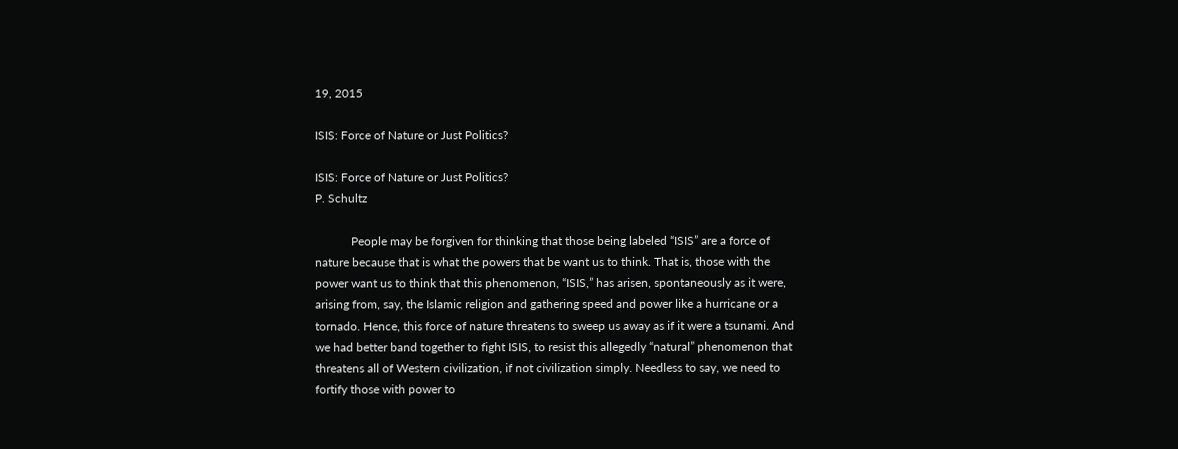19, 2015

ISIS: Force of Nature or Just Politics?

ISIS: Force of Nature or Just Politics?
P. Schultz

            People may be forgiven for thinking that those being labeled “ISIS” are a force of nature because that is what the powers that be want us to think. That is, those with the power want us to think that this phenomenon, “ISIS,” has arisen, spontaneously as it were, arising from, say, the Islamic religion and gathering speed and power like a hurricane or a tornado. Hence, this force of nature threatens to sweep us away as if it were a tsunami. And we had better band together to fight ISIS, to resist this allegedly “natural” phenomenon that threatens all of Western civilization, if not civilization simply. Needless to say, we need to fortify those with power to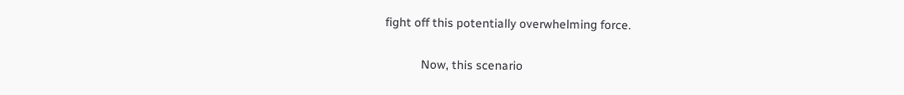fight off this potentially overwhelming force.

            Now, this scenario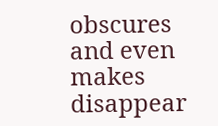obscures and even makes disappear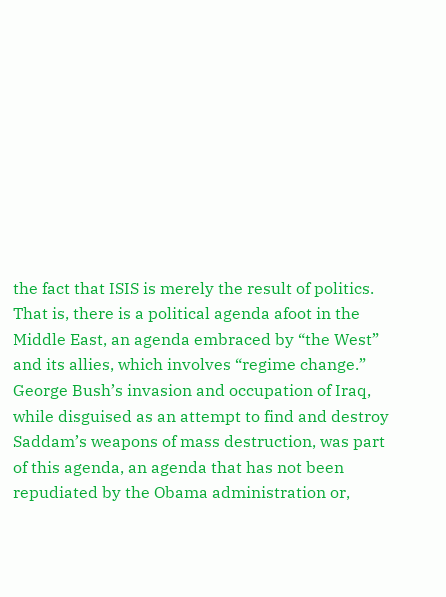the fact that ISIS is merely the result of politics. That is, there is a political agenda afoot in the Middle East, an agenda embraced by “the West” and its allies, which involves “regime change.” George Bush’s invasion and occupation of Iraq, while disguised as an attempt to find and destroy Saddam’s weapons of mass destruction, was part of this agenda, an agenda that has not been repudiated by the Obama administration or,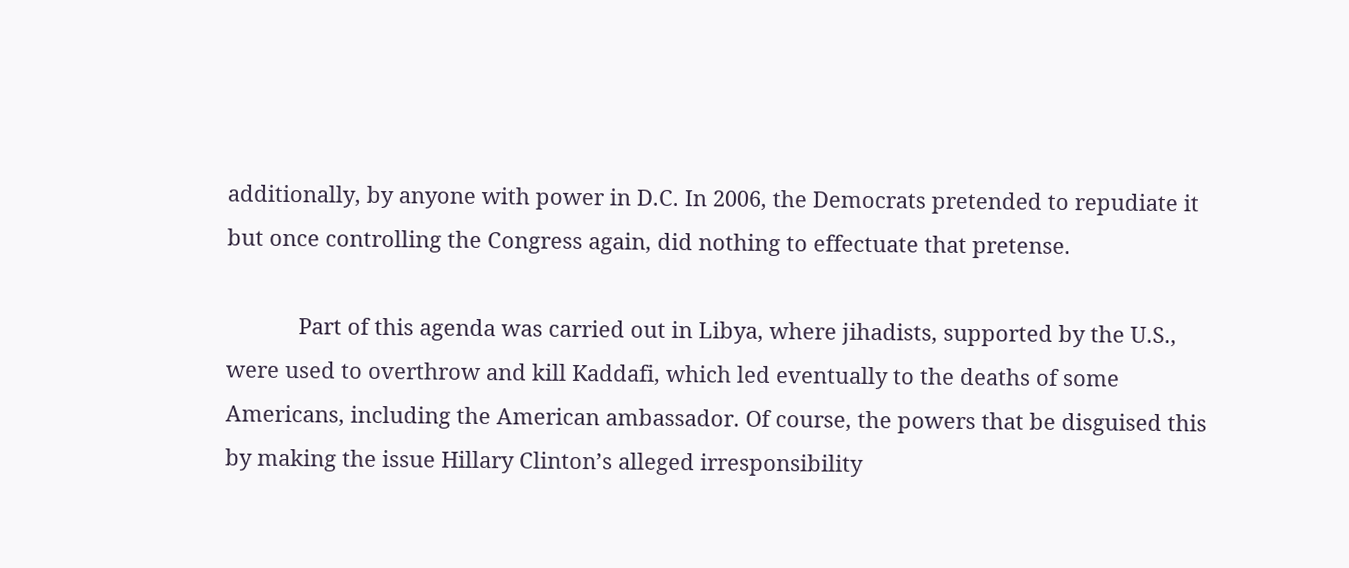additionally, by anyone with power in D.C. In 2006, the Democrats pretended to repudiate it but once controlling the Congress again, did nothing to effectuate that pretense.

            Part of this agenda was carried out in Libya, where jihadists, supported by the U.S., were used to overthrow and kill Kaddafi, which led eventually to the deaths of some Americans, including the American ambassador. Of course, the powers that be disguised this by making the issue Hillary Clinton’s alleged irresponsibility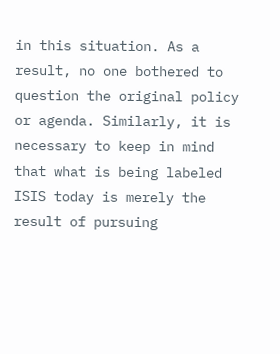in this situation. As a result, no one bothered to question the original policy or agenda. Similarly, it is necessary to keep in mind that what is being labeled ISIS today is merely the result of pursuing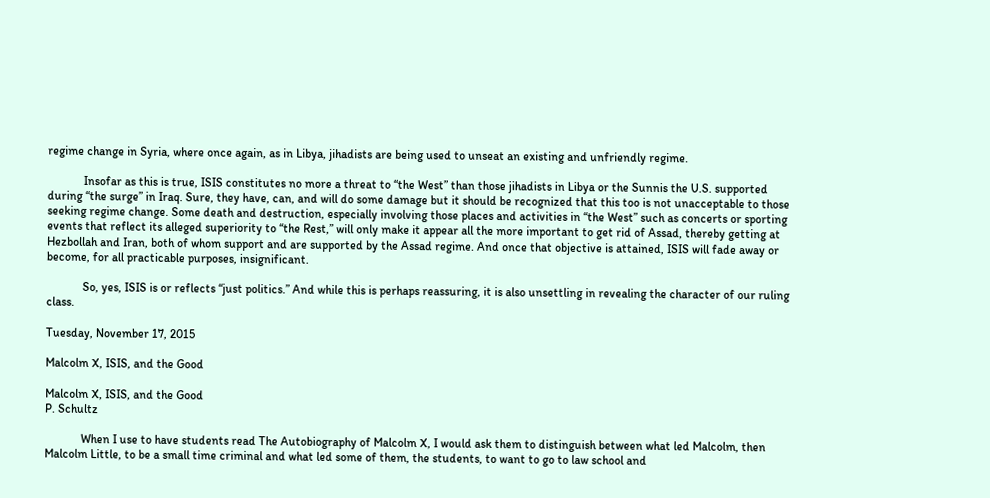regime change in Syria, where once again, as in Libya, jihadists are being used to unseat an existing and unfriendly regime.

            Insofar as this is true, ISIS constitutes no more a threat to “the West” than those jihadists in Libya or the Sunnis the U.S. supported during “the surge” in Iraq. Sure, they have, can, and will do some damage but it should be recognized that this too is not unacceptable to those seeking regime change. Some death and destruction, especially involving those places and activities in “the West” such as concerts or sporting events that reflect its alleged superiority to “the Rest,” will only make it appear all the more important to get rid of Assad, thereby getting at Hezbollah and Iran, both of whom support and are supported by the Assad regime. And once that objective is attained, ISIS will fade away or become, for all practicable purposes, insignificant.

            So, yes, ISIS is or reflects “just politics.” And while this is perhaps reassuring, it is also unsettling in revealing the character of our ruling class.

Tuesday, November 17, 2015

Malcolm X, ISIS, and the Good

Malcolm X, ISIS, and the Good
P. Schultz

            When I use to have students read The Autobiography of Malcolm X, I would ask them to distinguish between what led Malcolm, then Malcolm Little, to be a small time criminal and what led some of them, the students, to want to go to law school and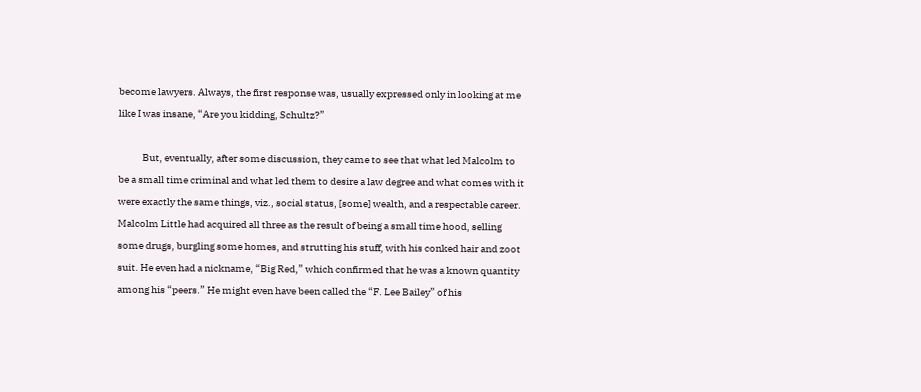become lawyers. Always, the first response was, usually expressed only in looking at me like I was insane, “Are you kidding, Schultz?”

            But, eventually, after some discussion, they came to see that what led Malcolm to be a small time criminal and what led them to desire a law degree and what comes with it were exactly the same things, viz., social status, [some] wealth, and a respectable career. Malcolm Little had acquired all three as the result of being a small time hood, selling some drugs, burgling some homes, and strutting his stuff, with his conked hair and zoot suit. He even had a nickname, “Big Red,” which confirmed that he was a known quantity among his “peers.” He might even have been called the “F. Lee Bailey” of his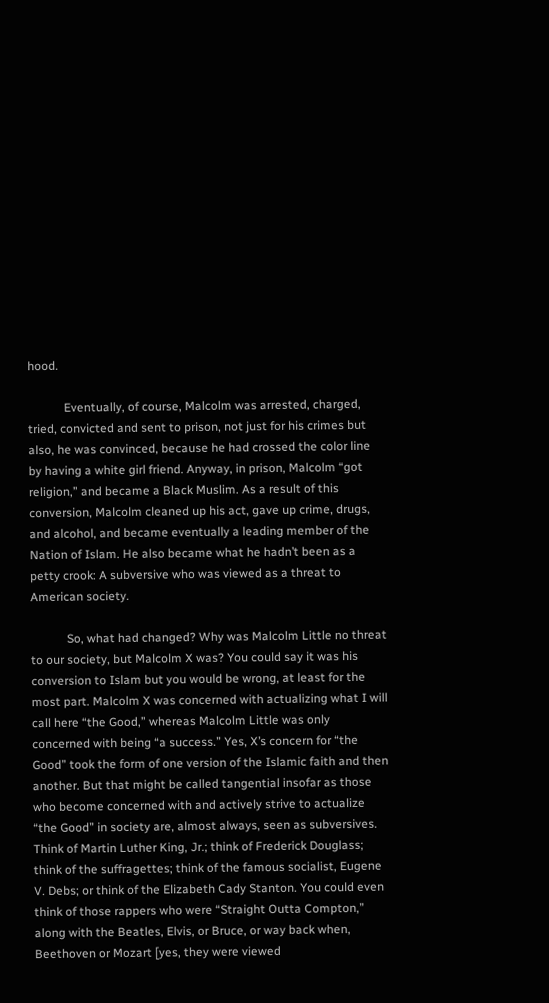hood.

            Eventually, of course, Malcolm was arrested, charged, tried, convicted and sent to prison, not just for his crimes but also, he was convinced, because he had crossed the color line by having a white girl friend. Anyway, in prison, Malcolm “got religion,” and became a Black Muslim. As a result of this conversion, Malcolm cleaned up his act, gave up crime, drugs, and alcohol, and became eventually a leading member of the Nation of Islam. He also became what he hadn’t been as a petty crook: A subversive who was viewed as a threat to American society.

            So, what had changed? Why was Malcolm Little no threat to our society, but Malcolm X was? You could say it was his conversion to Islam but you would be wrong, at least for the most part. Malcolm X was concerned with actualizing what I will call here “the Good,” whereas Malcolm Little was only concerned with being “a success.” Yes, X’s concern for “the Good” took the form of one version of the Islamic faith and then another. But that might be called tangential insofar as those who become concerned with and actively strive to actualize “the Good” in society are, almost always, seen as subversives. Think of Martin Luther King, Jr.; think of Frederick Douglass; think of the suffragettes; think of the famous socialist, Eugene V. Debs; or think of the Elizabeth Cady Stanton. You could even think of those rappers who were “Straight Outta Compton,” along with the Beatles, Elvis, or Bruce, or way back when, Beethoven or Mozart [yes, they were viewed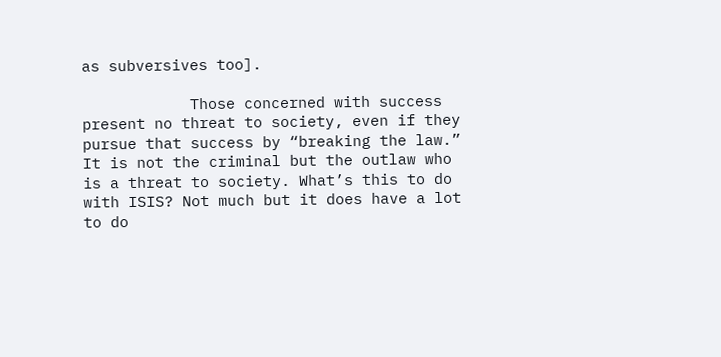as subversives too].

            Those concerned with success present no threat to society, even if they pursue that success by “breaking the law.” It is not the criminal but the outlaw who is a threat to society. What’s this to do with ISIS? Not much but it does have a lot to do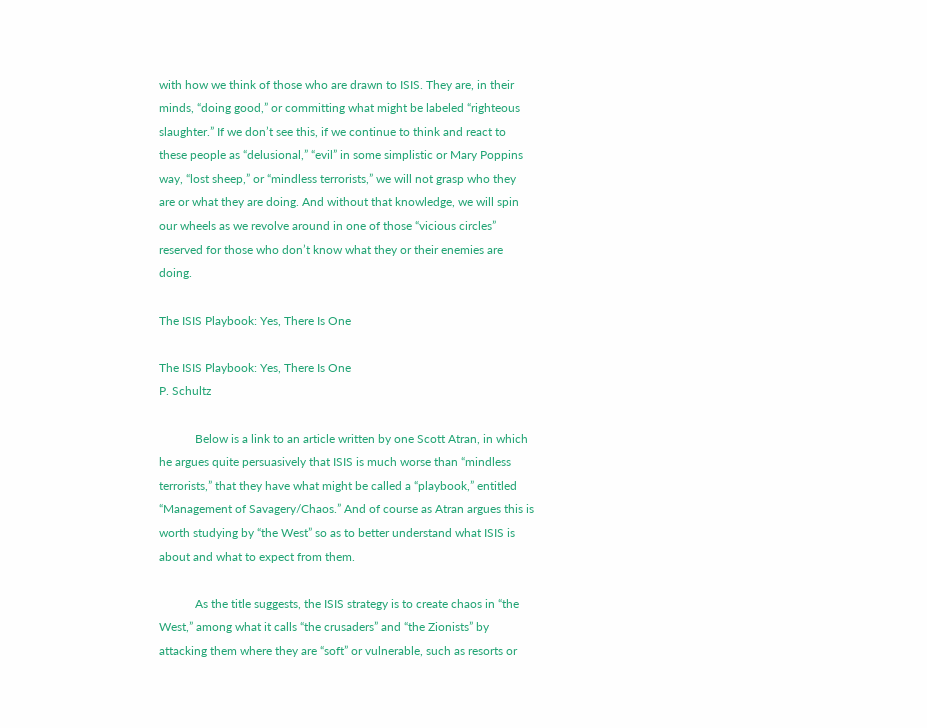with how we think of those who are drawn to ISIS. They are, in their minds, “doing good,” or committing what might be labeled “righteous slaughter.” If we don’t see this, if we continue to think and react to these people as “delusional,” “evil” in some simplistic or Mary Poppins way, “lost sheep,” or “mindless terrorists,” we will not grasp who they are or what they are doing. And without that knowledge, we will spin our wheels as we revolve around in one of those “vicious circles” reserved for those who don’t know what they or their enemies are doing.

The ISIS Playbook: Yes, There Is One

The ISIS Playbook: Yes, There Is One
P. Schultz

            Below is a link to an article written by one Scott Atran, in which he argues quite persuasively that ISIS is much worse than “mindless terrorists,” that they have what might be called a “playbook,” entitled “Management of Savagery/Chaos.” And of course as Atran argues this is worth studying by “the West” so as to better understand what ISIS is about and what to expect from them.

            As the title suggests, the ISIS strategy is to create chaos in “the West,” among what it calls “the crusaders” and “the Zionists” by attacking them where they are “soft” or vulnerable, such as resorts or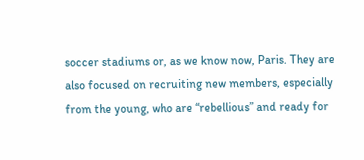soccer stadiums or, as we know now, Paris. They are also focused on recruiting new members, especially from the young, who are “rebellious” and ready for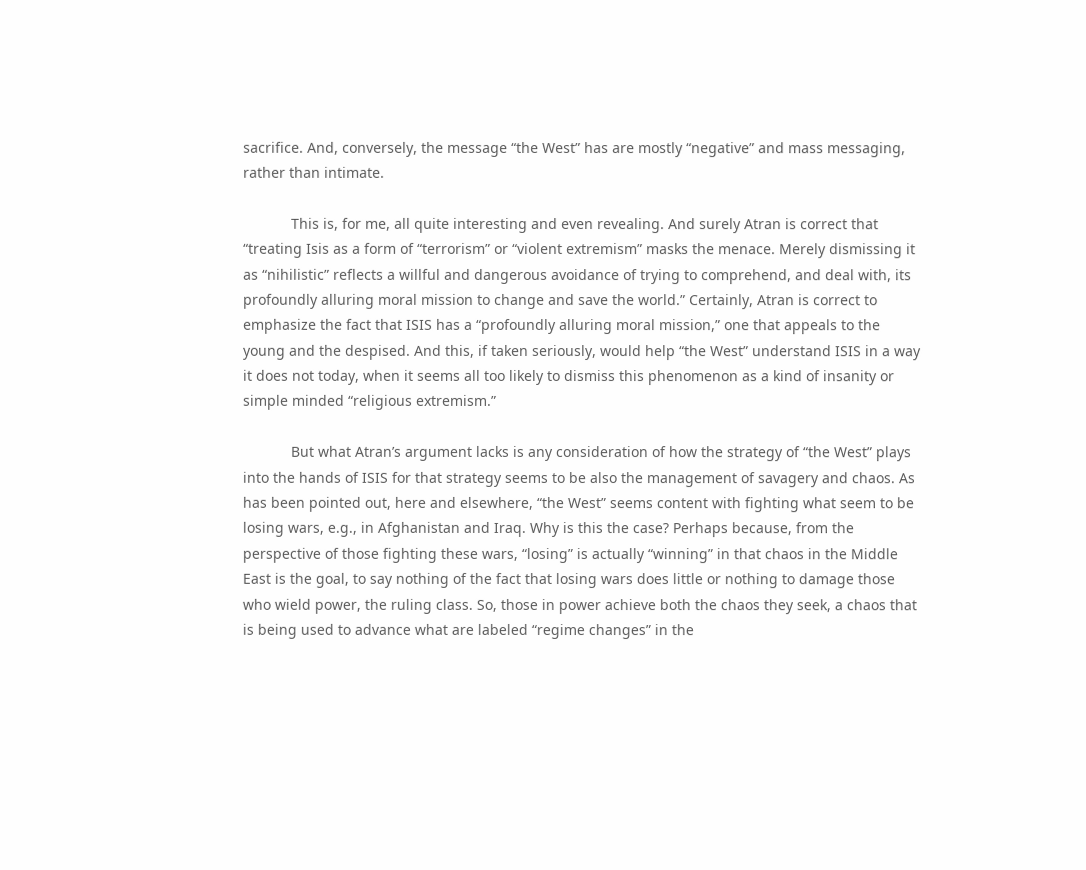sacrifice. And, conversely, the message “the West” has are mostly “negative” and mass messaging, rather than intimate.

            This is, for me, all quite interesting and even revealing. And surely Atran is correct that “treating Isis as a form of “terrorism” or “violent extremism” masks the menace. Merely dismissing it as “nihilistic” reflects a willful and dangerous avoidance of trying to comprehend, and deal with, its profoundly alluring moral mission to change and save the world.” Certainly, Atran is correct to emphasize the fact that ISIS has a “profoundly alluring moral mission,” one that appeals to the young and the despised. And this, if taken seriously, would help “the West” understand ISIS in a way it does not today, when it seems all too likely to dismiss this phenomenon as a kind of insanity or simple minded “religious extremism.”

            But what Atran’s argument lacks is any consideration of how the strategy of “the West” plays into the hands of ISIS for that strategy seems to be also the management of savagery and chaos. As has been pointed out, here and elsewhere, “the West” seems content with fighting what seem to be losing wars, e.g., in Afghanistan and Iraq. Why is this the case? Perhaps because, from the perspective of those fighting these wars, “losing” is actually “winning” in that chaos in the Middle East is the goal, to say nothing of the fact that losing wars does little or nothing to damage those who wield power, the ruling class. So, those in power achieve both the chaos they seek, a chaos that is being used to advance what are labeled “regime changes” in the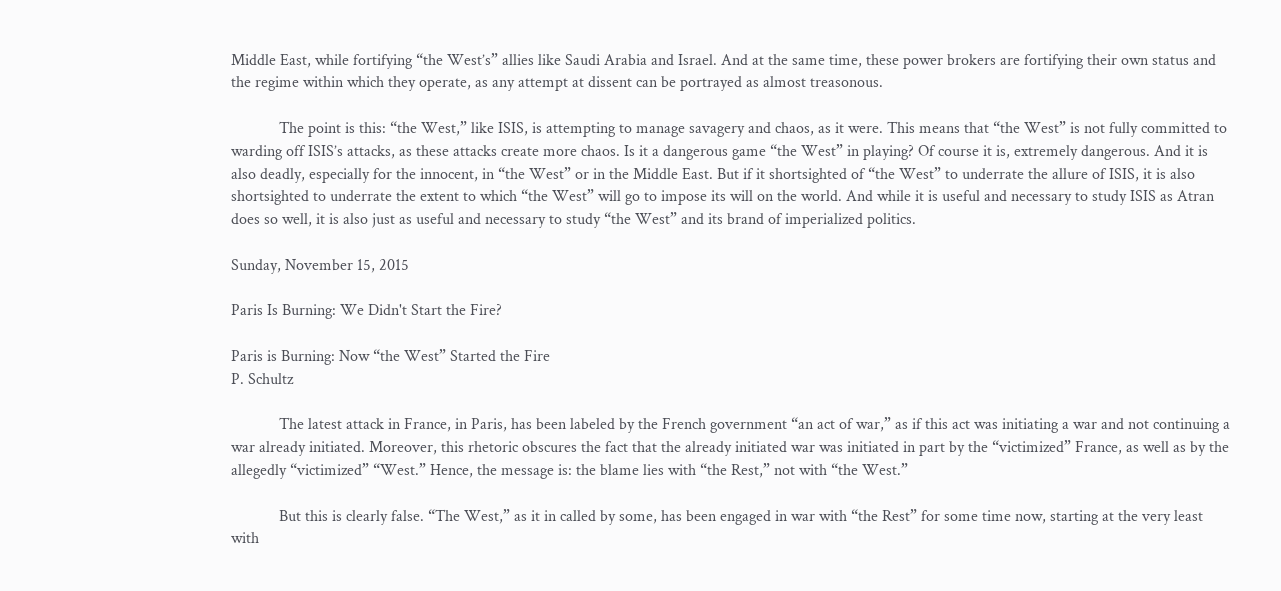Middle East, while fortifying “the West’s” allies like Saudi Arabia and Israel. And at the same time, these power brokers are fortifying their own status and the regime within which they operate, as any attempt at dissent can be portrayed as almost treasonous.

            The point is this: “the West,” like ISIS, is attempting to manage savagery and chaos, as it were. This means that “the West” is not fully committed to warding off ISIS’s attacks, as these attacks create more chaos. Is it a dangerous game “the West” in playing? Of course it is, extremely dangerous. And it is also deadly, especially for the innocent, in “the West” or in the Middle East. But if it shortsighted of “the West” to underrate the allure of ISIS, it is also shortsighted to underrate the extent to which “the West” will go to impose its will on the world. And while it is useful and necessary to study ISIS as Atran does so well, it is also just as useful and necessary to study “the West” and its brand of imperialized politics.

Sunday, November 15, 2015

Paris Is Burning: We Didn't Start the Fire?

Paris is Burning: Now “the West” Started the Fire
P. Schultz

            The latest attack in France, in Paris, has been labeled by the French government “an act of war,” as if this act was initiating a war and not continuing a war already initiated. Moreover, this rhetoric obscures the fact that the already initiated war was initiated in part by the “victimized” France, as well as by the allegedly “victimized” “West.” Hence, the message is: the blame lies with “the Rest,” not with “the West.”

            But this is clearly false. “The West,” as it in called by some, has been engaged in war with “the Rest” for some time now, starting at the very least with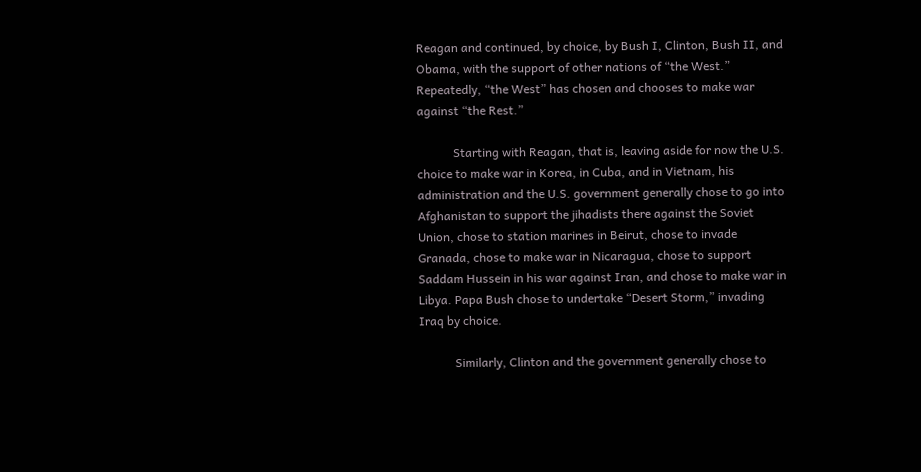Reagan and continued, by choice, by Bush I, Clinton, Bush II, and Obama, with the support of other nations of “the West.” Repeatedly, “the West” has chosen and chooses to make war against “the Rest.”

            Starting with Reagan, that is, leaving aside for now the U.S. choice to make war in Korea, in Cuba, and in Vietnam, his administration and the U.S. government generally chose to go into Afghanistan to support the jihadists there against the Soviet Union, chose to station marines in Beirut, chose to invade Granada, chose to make war in Nicaragua, chose to support Saddam Hussein in his war against Iran, and chose to make war in Libya. Papa Bush chose to undertake “Desert Storm,” invading Iraq by choice.

            Similarly, Clinton and the government generally chose to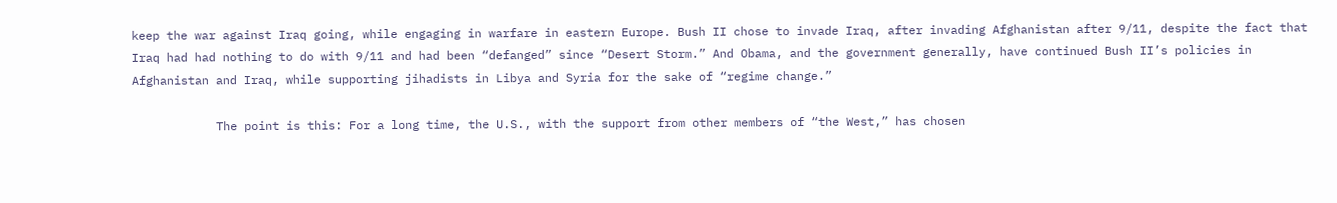keep the war against Iraq going, while engaging in warfare in eastern Europe. Bush II chose to invade Iraq, after invading Afghanistan after 9/11, despite the fact that Iraq had had nothing to do with 9/11 and had been “defanged” since “Desert Storm.” And Obama, and the government generally, have continued Bush II’s policies in Afghanistan and Iraq, while supporting jihadists in Libya and Syria for the sake of “regime change.”

            The point is this: For a long time, the U.S., with the support from other members of “the West,” has chosen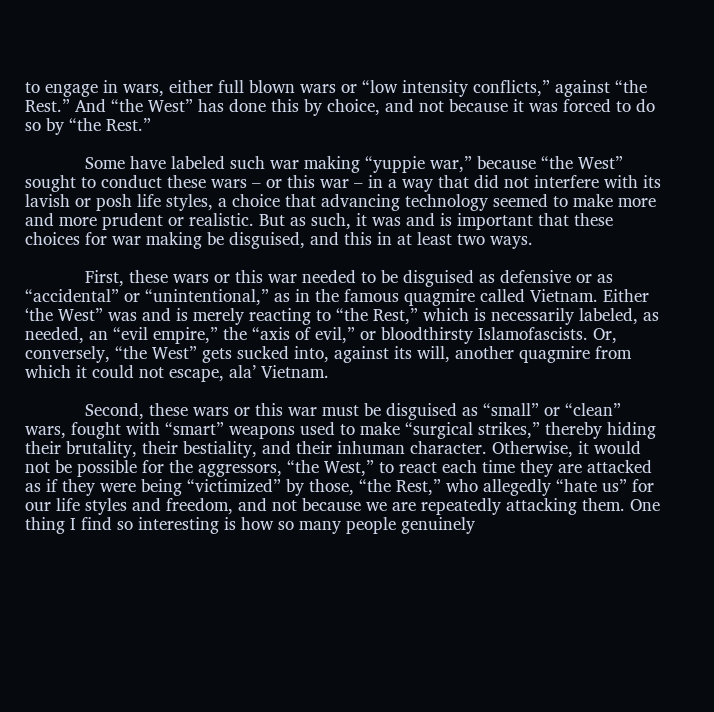to engage in wars, either full blown wars or “low intensity conflicts,” against “the Rest.” And “the West” has done this by choice, and not because it was forced to do so by “the Rest.”

            Some have labeled such war making “yuppie war,” because “the West” sought to conduct these wars – or this war – in a way that did not interfere with its lavish or posh life styles, a choice that advancing technology seemed to make more and more prudent or realistic. But as such, it was and is important that these choices for war making be disguised, and this in at least two ways.

            First, these wars or this war needed to be disguised as defensive or as “accidental” or “unintentional,” as in the famous quagmire called Vietnam. Either ‘the West” was and is merely reacting to “the Rest,” which is necessarily labeled, as needed, an “evil empire,” the “axis of evil,” or bloodthirsty Islamofascists. Or, conversely, “the West” gets sucked into, against its will, another quagmire from which it could not escape, ala’ Vietnam.

            Second, these wars or this war must be disguised as “small” or “clean” wars, fought with “smart” weapons used to make “surgical strikes,” thereby hiding their brutality, their bestiality, and their inhuman character. Otherwise, it would not be possible for the aggressors, “the West,” to react each time they are attacked as if they were being “victimized” by those, “the Rest,” who allegedly “hate us” for our life styles and freedom, and not because we are repeatedly attacking them. One thing I find so interesting is how so many people genuinely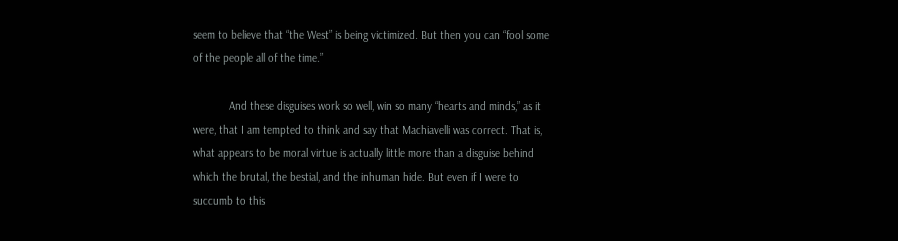seem to believe that “the West” is being victimized. But then you can “fool some of the people all of the time.”

            And these disguises work so well, win so many “hearts and minds,” as it were, that I am tempted to think and say that Machiavelli was correct. That is, what appears to be moral virtue is actually little more than a disguise behind which the brutal, the bestial, and the inhuman hide. But even if I were to succumb to this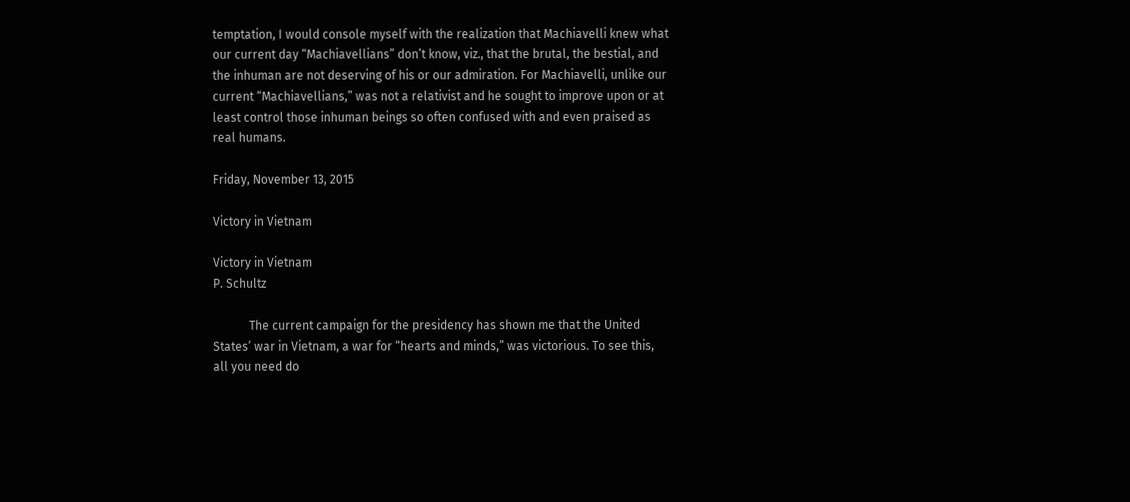temptation, I would console myself with the realization that Machiavelli knew what our current day “Machiavellians” don’t know, viz., that the brutal, the bestial, and the inhuman are not deserving of his or our admiration. For Machiavelli, unlike our current “Machiavellians,” was not a relativist and he sought to improve upon or at least control those inhuman beings so often confused with and even praised as real humans.

Friday, November 13, 2015

Victory in Vietnam

Victory in Vietnam
P. Schultz

            The current campaign for the presidency has shown me that the United States’ war in Vietnam, a war for “hearts and minds,” was victorious. To see this, all you need do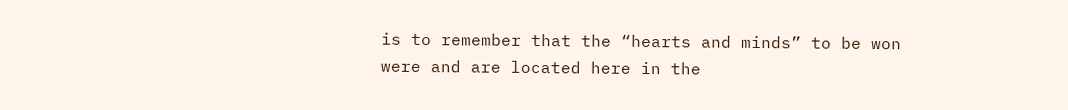is to remember that the “hearts and minds” to be won were and are located here in the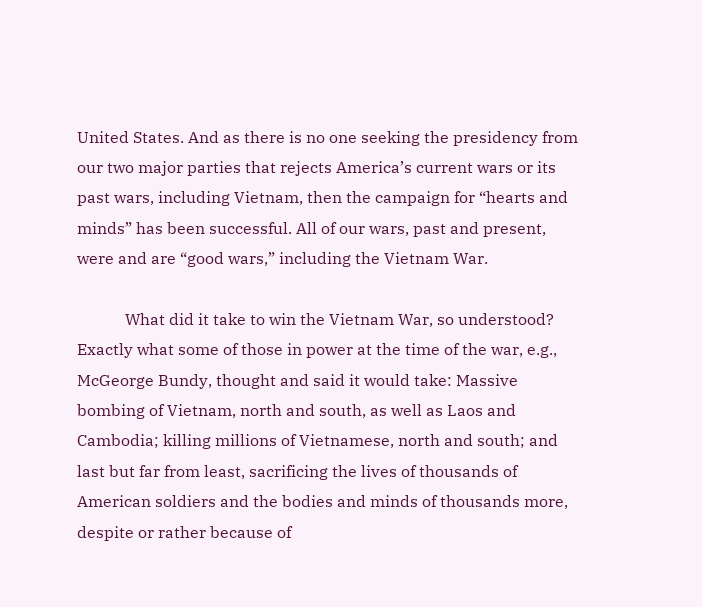United States. And as there is no one seeking the presidency from our two major parties that rejects America’s current wars or its past wars, including Vietnam, then the campaign for “hearts and minds” has been successful. All of our wars, past and present, were and are “good wars,” including the Vietnam War.

            What did it take to win the Vietnam War, so understood? Exactly what some of those in power at the time of the war, e.g., McGeorge Bundy, thought and said it would take: Massive bombing of Vietnam, north and south, as well as Laos and Cambodia; killing millions of Vietnamese, north and south; and last but far from least, sacrificing the lives of thousands of American soldiers and the bodies and minds of thousands more, despite or rather because of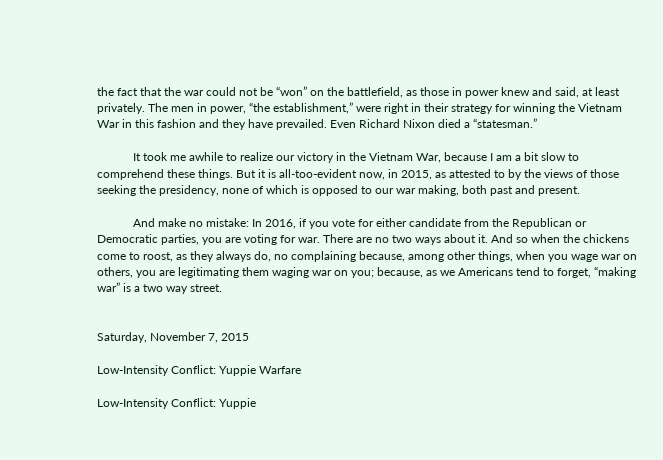the fact that the war could not be “won” on the battlefield, as those in power knew and said, at least privately. The men in power, “the establishment,” were right in their strategy for winning the Vietnam War in this fashion and they have prevailed. Even Richard Nixon died a “statesman.”

            It took me awhile to realize our victory in the Vietnam War, because I am a bit slow to comprehend these things. But it is all-too-evident now, in 2015, as attested to by the views of those seeking the presidency, none of which is opposed to our war making, both past and present.

            And make no mistake: In 2016, if you vote for either candidate from the Republican or Democratic parties, you are voting for war. There are no two ways about it. And so when the chickens come to roost, as they always do, no complaining because, among other things, when you wage war on others, you are legitimating them waging war on you; because, as we Americans tend to forget, “making war” is a two way street.


Saturday, November 7, 2015

Low-Intensity Conflict: Yuppie Warfare

Low-Intensity Conflict: Yuppie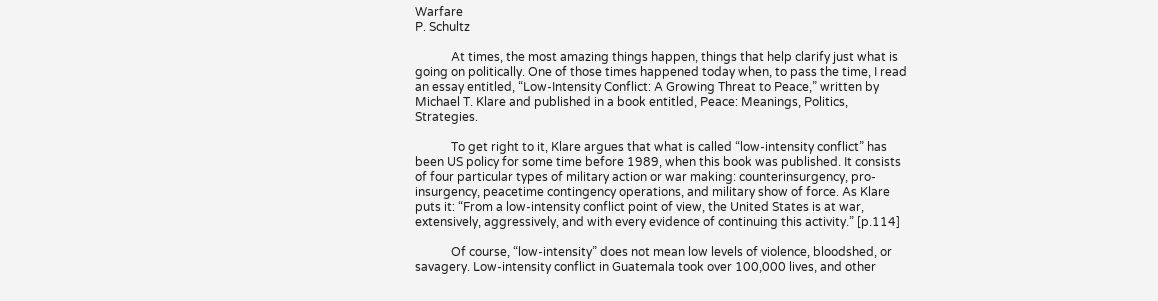Warfare
P. Schultz

            At times, the most amazing things happen, things that help clarify just what is going on politically. One of those times happened today when, to pass the time, I read an essay entitled, “Low-Intensity Conflict: A Growing Threat to Peace,” written by Michael T. Klare and published in a book entitled, Peace: Meanings, Politics, Strategies.

            To get right to it, Klare argues that what is called “low-intensity conflict” has been US policy for some time before 1989, when this book was published. It consists of four particular types of military action or war making: counterinsurgency, pro-insurgency, peacetime contingency operations, and military show of force. As Klare puts it: “From a low-intensity conflict point of view, the United States is at war, extensively, aggressively, and with every evidence of continuing this activity.” [p.114]

            Of course, “low-intensity” does not mean low levels of violence, bloodshed, or savagery. Low-intensity conflict in Guatemala took over 100,000 lives, and other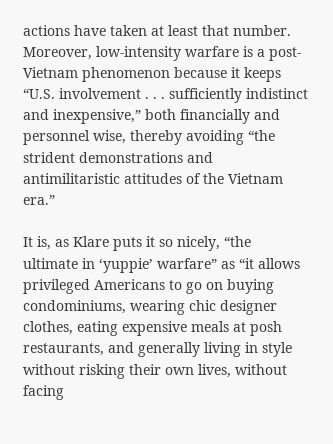actions have taken at least that number. Moreover, low-intensity warfare is a post-Vietnam phenomenon because it keeps “U.S. involvement . . . sufficiently indistinct and inexpensive,” both financially and personnel wise, thereby avoiding “the strident demonstrations and antimilitaristic attitudes of the Vietnam era.”

It is, as Klare puts it so nicely, “the ultimate in ‘yuppie’ warfare” as “it allows privileged Americans to go on buying condominiums, wearing chic designer clothes, eating expensive meals at posh restaurants, and generally living in style without risking their own lives, without facing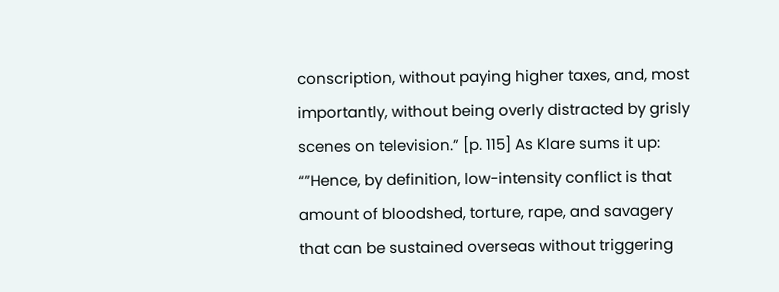conscription, without paying higher taxes, and, most importantly, without being overly distracted by grisly scenes on television.” [p. 115] As Klare sums it up: “”Hence, by definition, low-intensity conflict is that amount of bloodshed, torture, rape, and savagery that can be sustained overseas without triggering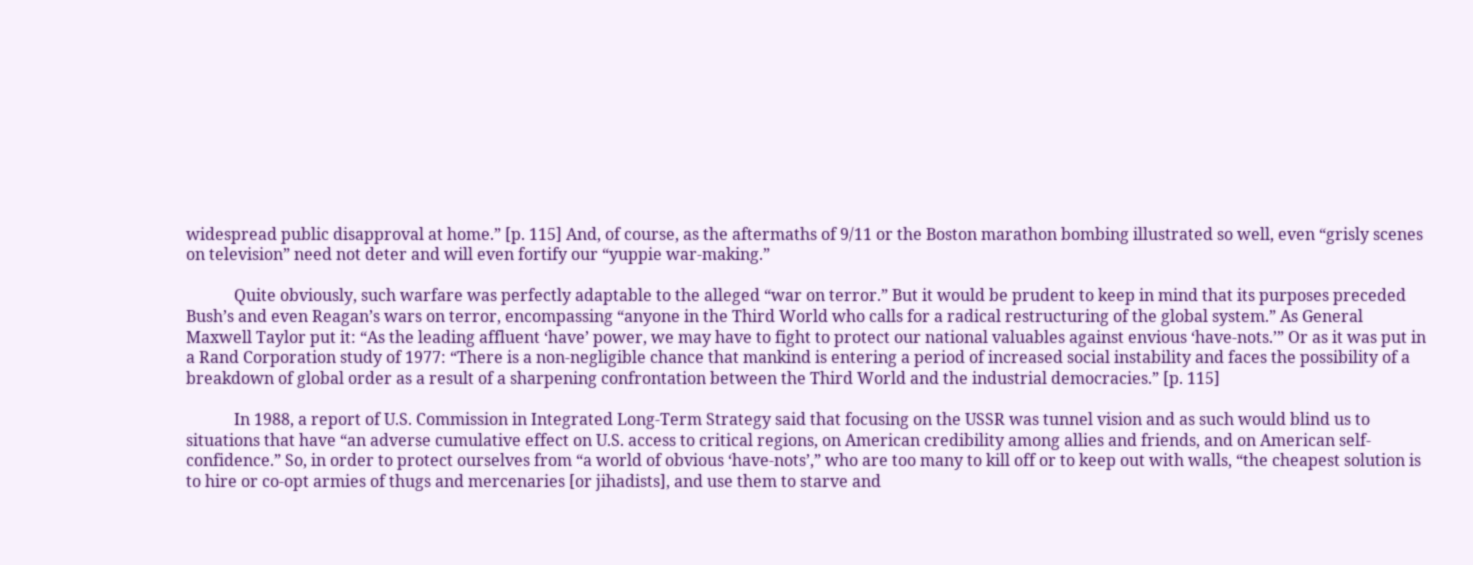widespread public disapproval at home.” [p. 115] And, of course, as the aftermaths of 9/11 or the Boston marathon bombing illustrated so well, even “grisly scenes on television” need not deter and will even fortify our “yuppie war-making.”

            Quite obviously, such warfare was perfectly adaptable to the alleged “war on terror.” But it would be prudent to keep in mind that its purposes preceded Bush’s and even Reagan’s wars on terror, encompassing “anyone in the Third World who calls for a radical restructuring of the global system.” As General Maxwell Taylor put it: “As the leading affluent ‘have’ power, we may have to fight to protect our national valuables against envious ‘have-nots.’” Or as it was put in a Rand Corporation study of 1977: “There is a non-negligible chance that mankind is entering a period of increased social instability and faces the possibility of a breakdown of global order as a result of a sharpening confrontation between the Third World and the industrial democracies.” [p. 115]

            In 1988, a report of U.S. Commission in Integrated Long-Term Strategy said that focusing on the USSR was tunnel vision and as such would blind us to situations that have “an adverse cumulative effect on U.S. access to critical regions, on American credibility among allies and friends, and on American self-confidence.” So, in order to protect ourselves from “a world of obvious ‘have-nots’,” who are too many to kill off or to keep out with walls, “the cheapest solution is to hire or co-opt armies of thugs and mercenaries [or jihadists], and use them to starve and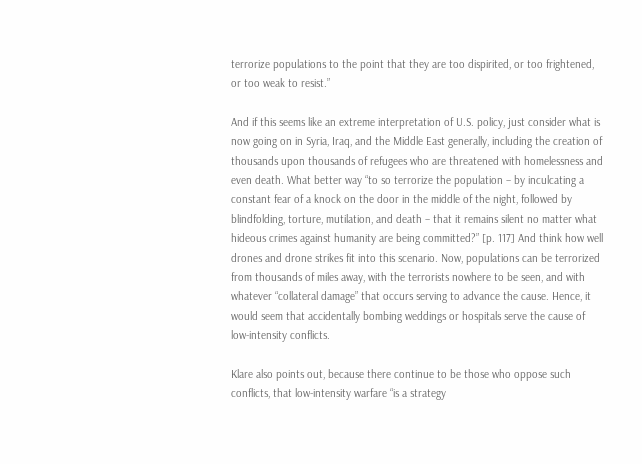terrorize populations to the point that they are too dispirited, or too frightened, or too weak to resist.”

And if this seems like an extreme interpretation of U.S. policy, just consider what is now going on in Syria, Iraq, and the Middle East generally, including the creation of thousands upon thousands of refugees who are threatened with homelessness and even death. What better way “to so terrorize the population – by inculcating a constant fear of a knock on the door in the middle of the night, followed by blindfolding, torture, mutilation, and death – that it remains silent no matter what hideous crimes against humanity are being committed?” [p. 117] And think how well drones and drone strikes fit into this scenario. Now, populations can be terrorized from thousands of miles away, with the terrorists nowhere to be seen, and with whatever “collateral damage” that occurs serving to advance the cause. Hence, it would seem that accidentally bombing weddings or hospitals serve the cause of low-intensity conflicts.

Klare also points out, because there continue to be those who oppose such conflicts, that low-intensity warfare “is a strategy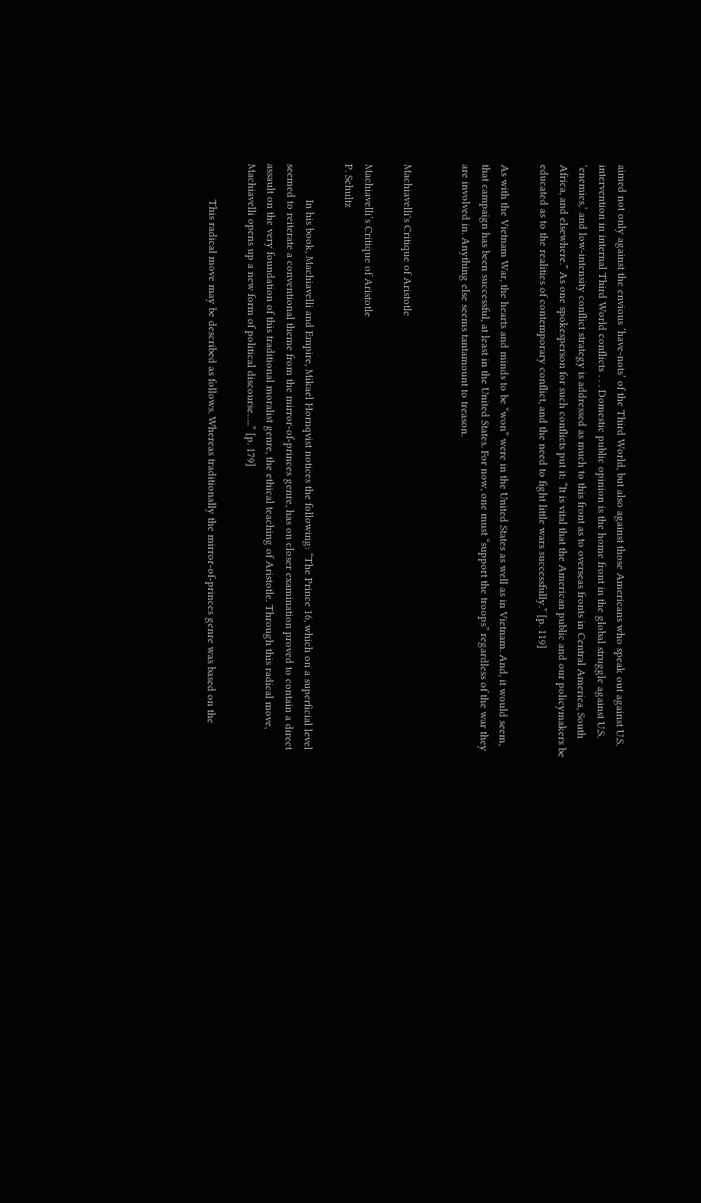aimed not only against the envious ‘have-nots’ of the Third World, but also against those Americans who speak out against U.S. intervention in internal Third World conflicts . . . Domestic public opinion is the home front in the global struggle against U.S. ‘enemies,’ and low-intensity conflict strategy is addressed as much to this front as to overseas fronts in Central America, South Africa, and elsewhere.” As one spokesperson for such conflicts put it: “It is vital that the American public and our policymakers be educated as to the realities of contemporary conflict, and the need to fight little wars successfully.” [p. 119]

As with the Vietnam War, the hearts and minds to be “won” were in the United States as well as in Vietnam. And, it would seem, that campaign has been successful, at least in the United States. For now, one must “support the troops” regardless of the war they are involved in. Anything else seems tantamount to treason.


Machiavelli's Critique of Aristotle

Machiavelli’s Critique of Aristotle
P. Schultz

            In his book, Machiavelli and Empire, Mikael Hornqvist notices the following: “The Prince 16, which on a superficial level seemed to reiterate a conventional theme from the mirror-of-princes genre, has on closer examination proved to contain a direct assault on the very foundation of this traditional moralist genre, the ethical teaching of Aristotle. Through this radical move, Machiavelli opens up a new form of political discourse…..” [p. 179]

            This radical move may be described as follows. Whereas traditionally the mirror-of-princes genre was based on the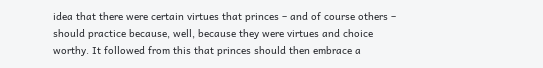idea that there were certain virtues that princes – and of course others – should practice because, well, because they were virtues and choice worthy. It followed from this that princes should then embrace a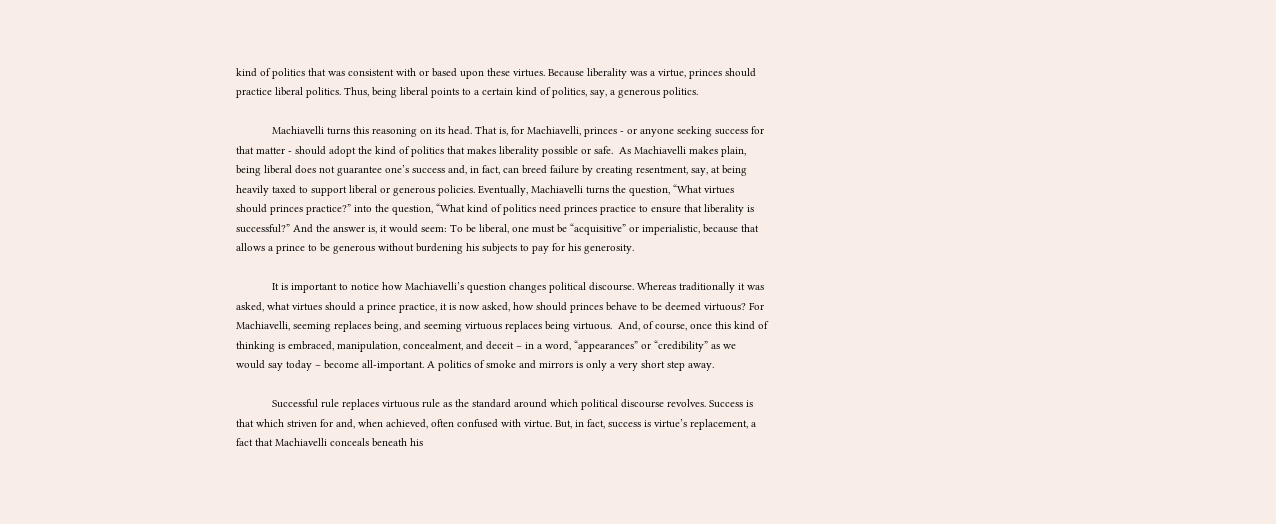kind of politics that was consistent with or based upon these virtues. Because liberality was a virtue, princes should practice liberal politics. Thus, being liberal points to a certain kind of politics, say, a generous politics.

            Machiavelli turns this reasoning on its head. That is, for Machiavelli, princes - or anyone seeking success for that matter - should adopt the kind of politics that makes liberality possible or safe.  As Machiavelli makes plain, being liberal does not guarantee one’s success and, in fact, can breed failure by creating resentment, say, at being heavily taxed to support liberal or generous policies. Eventually, Machiavelli turns the question, “What virtues should princes practice?” into the question, “What kind of politics need princes practice to ensure that liberality is successful?” And the answer is, it would seem: To be liberal, one must be “acquisitive” or imperialistic, because that allows a prince to be generous without burdening his subjects to pay for his generosity.

            It is important to notice how Machiavelli’s question changes political discourse. Whereas traditionally it was asked, what virtues should a prince practice, it is now asked, how should princes behave to be deemed virtuous? For Machiavelli, seeming replaces being, and seeming virtuous replaces being virtuous.  And, of course, once this kind of thinking is embraced, manipulation, concealment, and deceit – in a word, “appearances” or “credibility” as we would say today – become all-important. A politics of smoke and mirrors is only a very short step away.

            Successful rule replaces virtuous rule as the standard around which political discourse revolves. Success is that which striven for and, when achieved, often confused with virtue. But, in fact, success is virtue’s replacement, a fact that Machiavelli conceals beneath his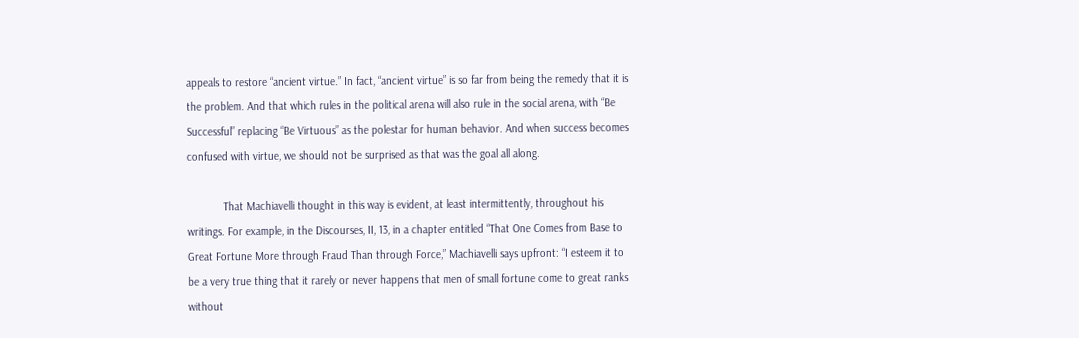appeals to restore “ancient virtue.” In fact, “ancient virtue” is so far from being the remedy that it is the problem. And that which rules in the political arena will also rule in the social arena, with “Be Successful” replacing “Be Virtuous” as the polestar for human behavior. And when success becomes confused with virtue, we should not be surprised as that was the goal all along.

            That Machiavelli thought in this way is evident, at least intermittently, throughout his writings. For example, in the Discourses, II, 13, in a chapter entitled “That One Comes from Base to Great Fortune More through Fraud Than through Force,” Machiavelli says upfront: “I esteem it to be a very true thing that it rarely or never happens that men of small fortune come to great ranks without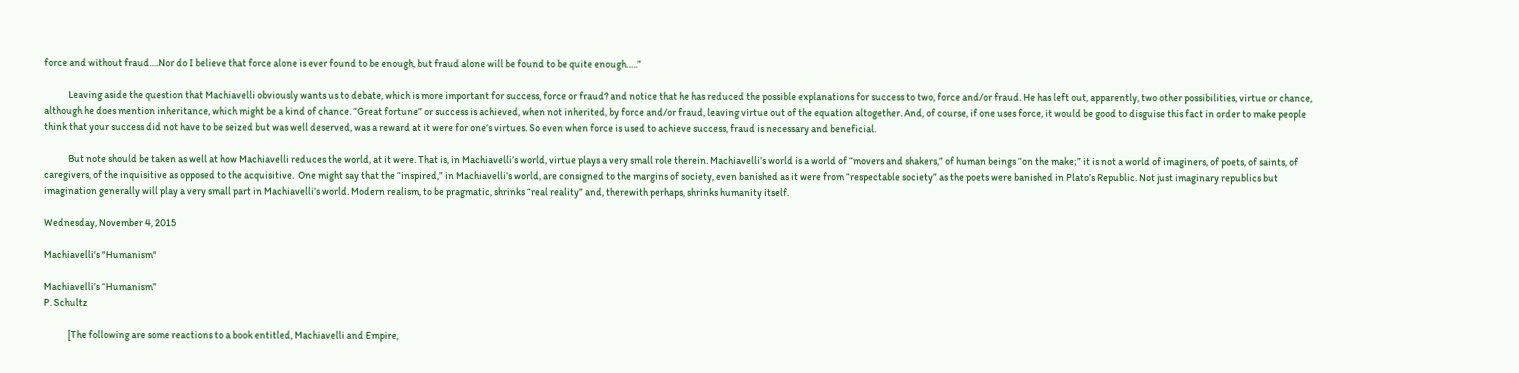force and without fraud….Nor do I believe that force alone is ever found to be enough, but fraud alone will be found to be quite enough…..”

            Leaving aside the question that Machiavelli obviously wants us to debate, which is more important for success, force or fraud? and notice that he has reduced the possible explanations for success to two, force and/or fraud. He has left out, apparently, two other possibilities, virtue or chance, although he does mention inheritance, which might be a kind of chance. “Great fortune” or success is achieved, when not inherited, by force and/or fraud, leaving virtue out of the equation altogether. And, of course, if one uses force, it would be good to disguise this fact in order to make people think that your success did not have to be seized but was well deserved, was a reward at it were for one’s virtues. So even when force is used to achieve success, fraud is necessary and beneficial.

            But note should be taken as well at how Machiavelli reduces the world, at it were. That is, in Machiavelli’s world, virtue plays a very small role therein. Machiavelli’s world is a world of “movers and shakers,” of human beings “on the make;” it is not a world of imaginers, of poets, of saints, of caregivers, of the inquisitive as opposed to the acquisitive.  One might say that the “inspired,” in Machiavelli’s world, are consigned to the margins of society, even banished as it were from “respectable society” as the poets were banished in Plato’s Republic. Not just imaginary republics but imagination generally will play a very small part in Machiavelli’s world. Modern realism, to be pragmatic, shrinks “real reality” and, therewith perhaps, shrinks humanity itself.

Wednesday, November 4, 2015

Machiavelli's "Humanism"

Machiavelli’s “Humanism”
P. Schultz

            [The following are some reactions to a book entitled, Machiavelli and Empire,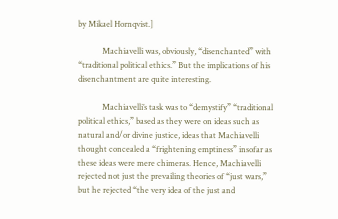by Mikael Hornqvist.]

            Machiavelli was, obviously, “disenchanted” with “traditional political ethics.” But the implications of his disenchantment are quite interesting.

            Machiavelli’s task was to “demystify” “traditional political ethics,” based as they were on ideas such as natural and/or divine justice, ideas that Machiavelli thought concealed a “frightening emptiness” insofar as these ideas were mere chimeras. Hence, Machiavelli rejected not just the prevailing theories of “just wars,” but he rejected “the very idea of the just and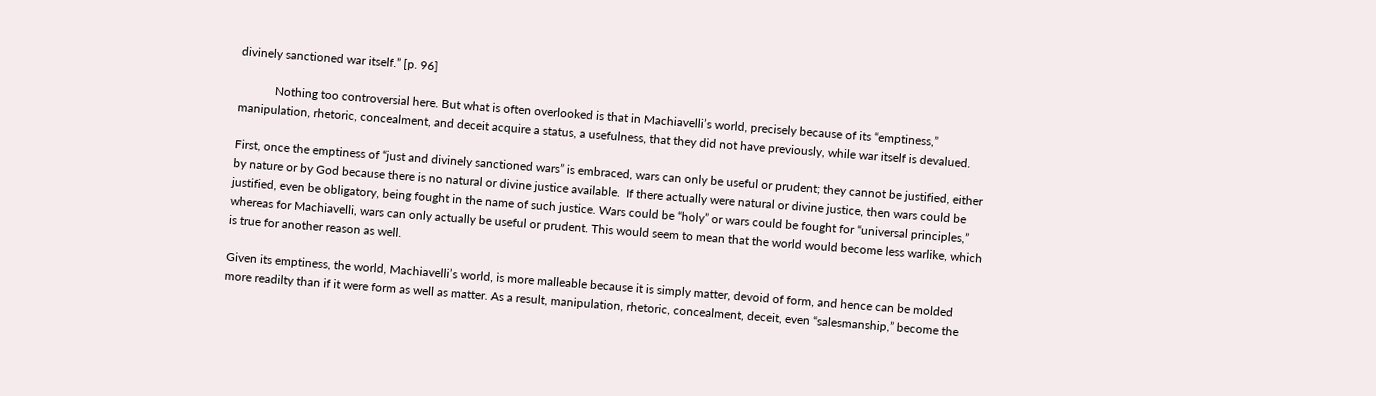divinely sanctioned war itself.” [p. 96]

            Nothing too controversial here. But what is often overlooked is that in Machiavelli’s world, precisely because of its “emptiness,” manipulation, rhetoric, concealment, and deceit acquire a status, a usefulness, that they did not have previously, while war itself is devalued.

First, once the emptiness of “just and divinely sanctioned wars” is embraced, wars can only be useful or prudent; they cannot be justified, either by nature or by God because there is no natural or divine justice available.  If there actually were natural or divine justice, then wars could be justified, even be obligatory, being fought in the name of such justice. Wars could be “holy” or wars could be fought for “universal principles,” whereas for Machiavelli, wars can only actually be useful or prudent. This would seem to mean that the world would become less warlike, which is true for another reason as well.

Given its emptiness, the world, Machiavelli’s world, is more malleable because it is simply matter, devoid of form, and hence can be molded more readilty than if it were form as well as matter. As a result, manipulation, rhetoric, concealment, deceit, even “salesmanship,” become the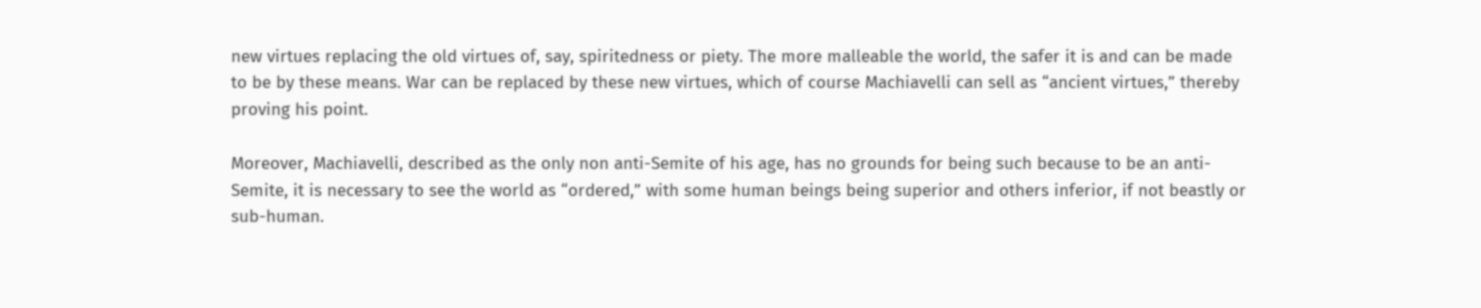new virtues replacing the old virtues of, say, spiritedness or piety. The more malleable the world, the safer it is and can be made to be by these means. War can be replaced by these new virtues, which of course Machiavelli can sell as “ancient virtues,” thereby proving his point.

Moreover, Machiavelli, described as the only non anti-Semite of his age, has no grounds for being such because to be an anti-Semite, it is necessary to see the world as “ordered,” with some human beings being superior and others inferior, if not beastly or sub-human.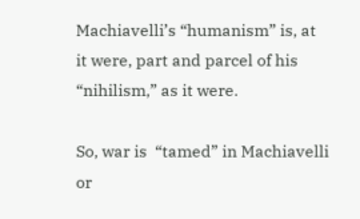Machiavelli’s “humanism” is, at it were, part and parcel of his “nihilism,” as it were.

So, war is  “tamed” in Machiavelli or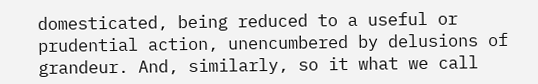domesticated, being reduced to a useful or prudential action, unencumbered by delusions of grandeur. And, similarly, so it what we call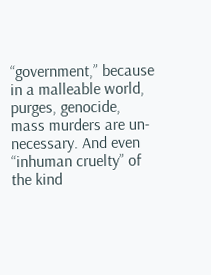“government,” because in a malleable world, purges, genocide, mass murders are un-necessary. And even “inhuman cruelty” of the kind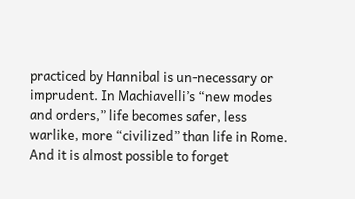practiced by Hannibal is un-necessary or imprudent. In Machiavelli’s “new modes and orders,” life becomes safer, less warlike, more “civilized” than life in Rome. And it is almost possible to forget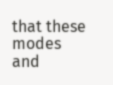that these modes and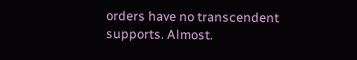orders have no transcendent supports. Almost.